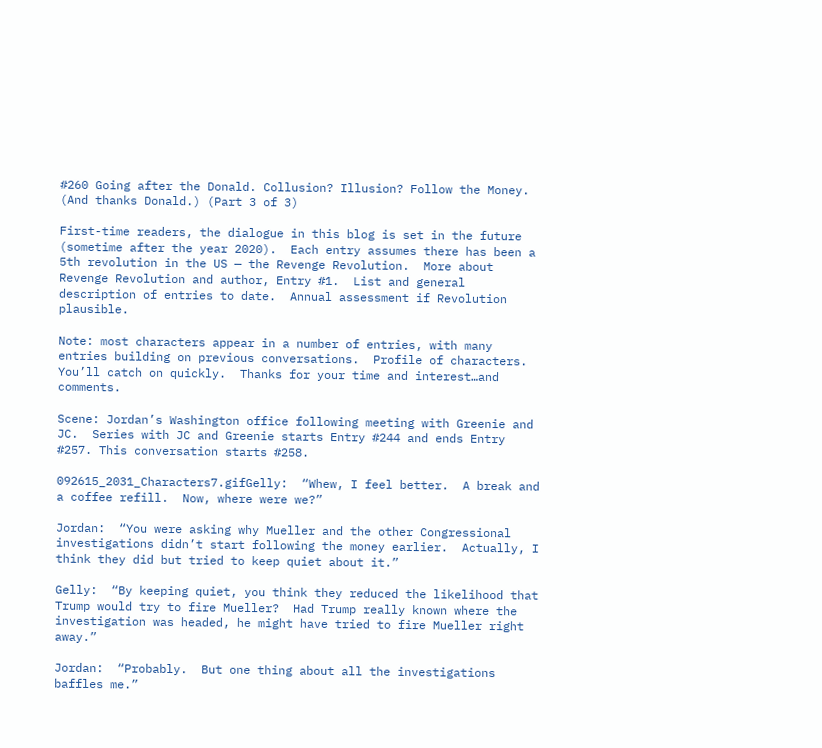#260 Going after the Donald. Collusion? Illusion? Follow the Money. (And thanks Donald.) (Part 3 of 3)

First-time readers, the dialogue in this blog is set in the future (sometime after the year 2020).  Each entry assumes there has been a 5th revolution in the US — the Revenge Revolution.  More about Revenge Revolution and author, Entry #1.  List and general description of entries to date.  Annual assessment if Revolution plausible.

Note: most characters appear in a number of entries, with many entries building on previous conversations.  Profile of characters.  You’ll catch on quickly.  Thanks for your time and interest…and comments.

Scene: Jordan’s Washington office following meeting with Greenie and JC.  Series with JC and Greenie starts Entry #244 and ends Entry #257. This conversation starts #258.

092615_2031_Characters7.gifGelly:  “Whew, I feel better.  A break and a coffee refill.  Now, where were we?”

Jordan:  “You were asking why Mueller and the other Congressional investigations didn’t start following the money earlier.  Actually, I think they did but tried to keep quiet about it.”

Gelly:  “By keeping quiet, you think they reduced the likelihood that Trump would try to fire Mueller?  Had Trump really known where the investigation was headed, he might have tried to fire Mueller right away.”

Jordan:  “Probably.  But one thing about all the investigations baffles me.”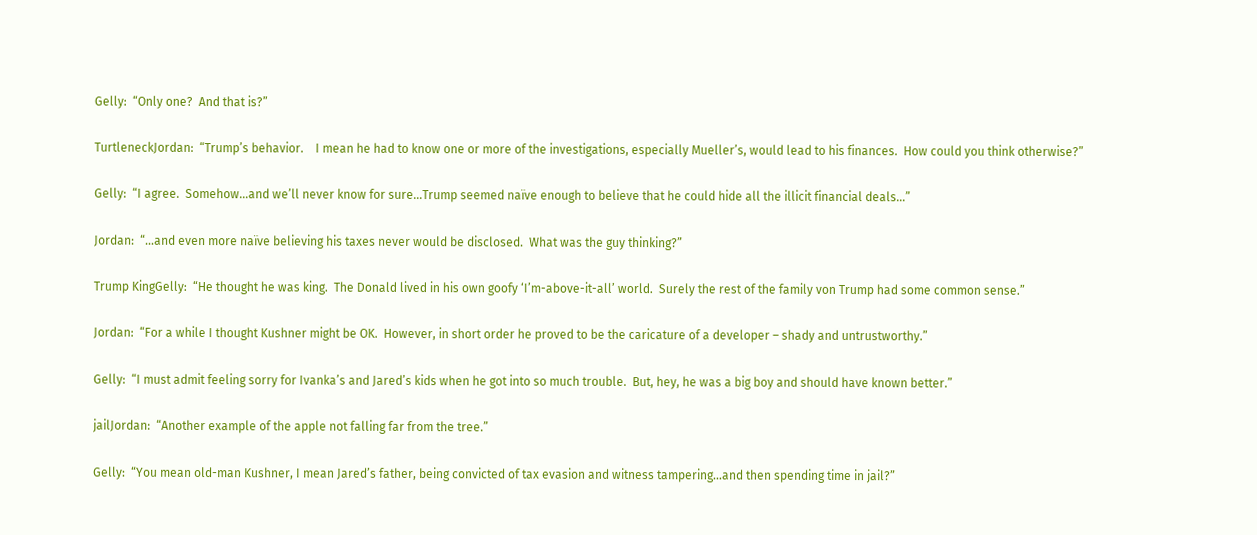Gelly:  “Only one?  And that is?”

TurtleneckJordan:  “Trump’s behavior.    I mean he had to know one or more of the investigations, especially Mueller’s, would lead to his finances.  How could you think otherwise?”

Gelly:  “I agree.  Somehow…and we’ll never know for sure…Trump seemed naïve enough to believe that he could hide all the illicit financial deals…”

Jordan:  “…and even more naïve believing his taxes never would be disclosed.  What was the guy thinking?”

Trump KingGelly:  “He thought he was king.  The Donald lived in his own goofy ‘I’m-above-it-all’ world.  Surely the rest of the family von Trump had some common sense.”

Jordan:  “For a while I thought Kushner might be OK.  However, in short order he proved to be the caricature of a developer – shady and untrustworthy.”

Gelly:  “I must admit feeling sorry for Ivanka’s and Jared’s kids when he got into so much trouble.  But, hey, he was a big boy and should have known better.”

jailJordan:  “Another example of the apple not falling far from the tree.”

Gelly:  “You mean old-man Kushner, I mean Jared’s father, being convicted of tax evasion and witness tampering…and then spending time in jail?”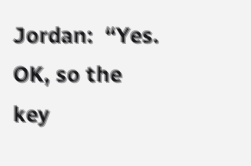Jordan:  “Yes.  OK, so the key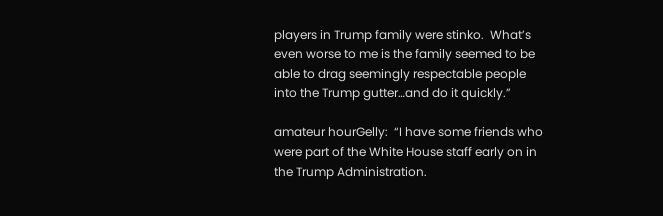players in Trump family were stinko.  What’s even worse to me is the family seemed to be able to drag seemingly respectable people into the Trump gutter…and do it quickly.”

amateur hourGelly:  “I have some friends who were part of the White House staff early on in the Trump Administration.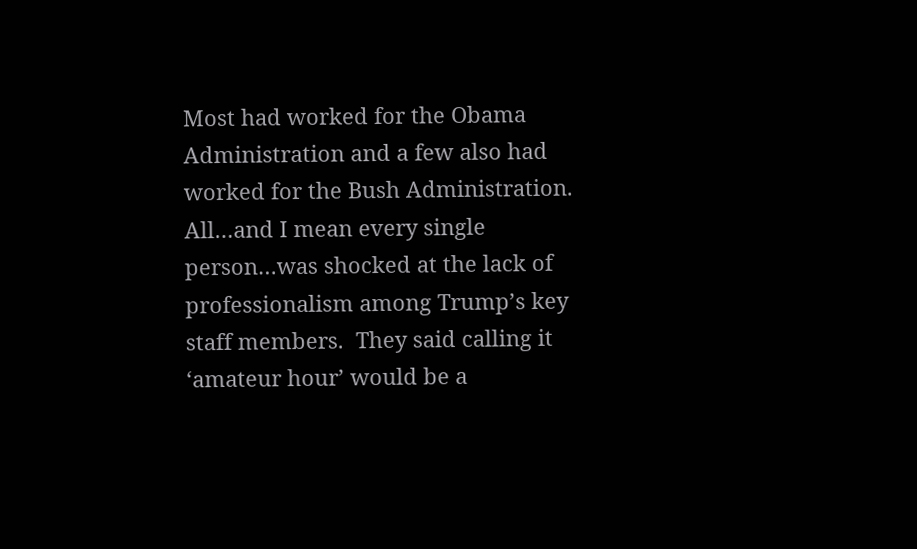Most had worked for the Obama Administration and a few also had worked for the Bush Administration.  All…and I mean every single person…was shocked at the lack of professionalism among Trump’s key staff members.  They said calling it ‘amateur hour’ would be a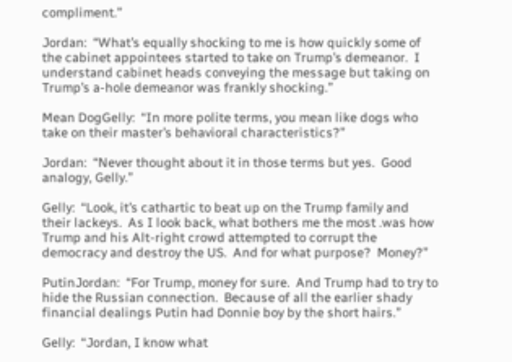compliment.”

Jordan:  “What’s equally shocking to me is how quickly some of the cabinet appointees started to take on Trump’s demeanor.  I understand cabinet heads conveying the message but taking on Trump’s a-hole demeanor was frankly shocking.”

Mean DogGelly:  “In more polite terms, you mean like dogs who take on their master’s behavioral characteristics?”

Jordan:  “Never thought about it in those terms but yes.  Good analogy, Gelly.”

Gelly:  “Look, it’s cathartic to beat up on the Trump family and their lackeys.  As I look back, what bothers me the most .was how Trump and his Alt-right crowd attempted to corrupt the democracy and destroy the US.  And for what purpose?  Money?”

PutinJordan:  “For Trump, money for sure.  And Trump had to try to hide the Russian connection.  Because of all the earlier shady financial dealings Putin had Donnie boy by the short hairs.”

Gelly:  “Jordan, I know what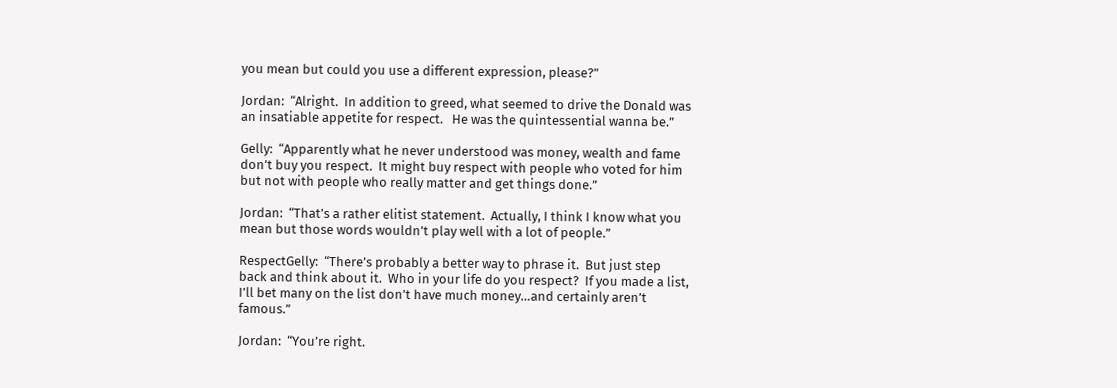you mean but could you use a different expression, please?”

Jordan:  “Alright.  In addition to greed, what seemed to drive the Donald was an insatiable appetite for respect.   He was the quintessential wanna be.”

Gelly:  “Apparently what he never understood was money, wealth and fame don’t buy you respect.  It might buy respect with people who voted for him but not with people who really matter and get things done.”

Jordan:  “That’s a rather elitist statement.  Actually, I think I know what you mean but those words wouldn’t play well with a lot of people.”

RespectGelly:  “There’s probably a better way to phrase it.  But just step back and think about it.  Who in your life do you respect?  If you made a list, I’ll bet many on the list don’t have much money…and certainly aren’t famous.”

Jordan:  “You’re right.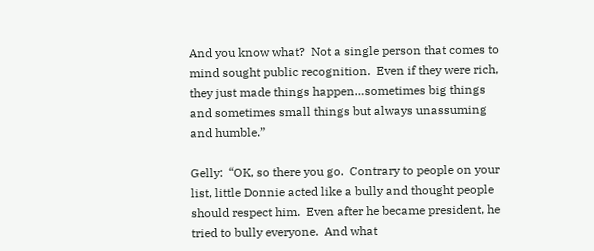And you know what?  Not a single person that comes to mind sought public recognition.  Even if they were rich, they just made things happen…sometimes big things and sometimes small things but always unassuming and humble.”

Gelly:  “OK, so there you go.  Contrary to people on your list, little Donnie acted like a bully and thought people should respect him.  Even after he became president, he tried to bully everyone.  And what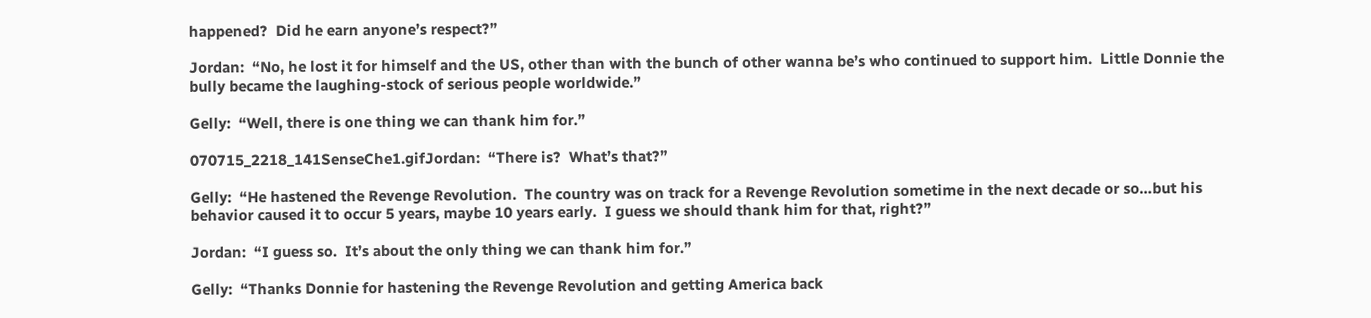happened?  Did he earn anyone’s respect?”

Jordan:  “No, he lost it for himself and the US, other than with the bunch of other wanna be’s who continued to support him.  Little Donnie the bully became the laughing-stock of serious people worldwide.”

Gelly:  “Well, there is one thing we can thank him for.”

070715_2218_141SenseChe1.gifJordan:  “There is?  What’s that?”

Gelly:  “He hastened the Revenge Revolution.  The country was on track for a Revenge Revolution sometime in the next decade or so…but his behavior caused it to occur 5 years, maybe 10 years early.  I guess we should thank him for that, right?”

Jordan:  “I guess so.  It’s about the only thing we can thank him for.”

Gelly:  “Thanks Donnie for hastening the Revenge Revolution and getting America back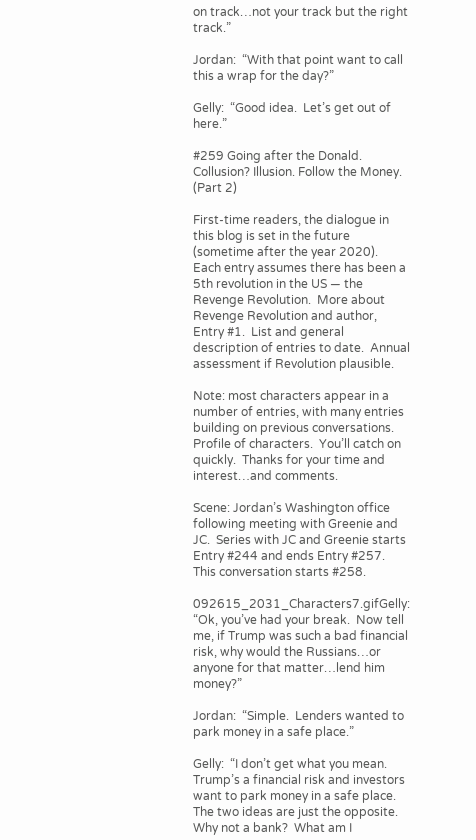on track…not your track but the right track.”

Jordan:  “With that point want to call this a wrap for the day?”

Gelly:  “Good idea.  Let’s get out of here.”

#259 Going after the Donald. Collusion? Illusion. Follow the Money. (Part 2)

First-time readers, the dialogue in this blog is set in the future (sometime after the year 2020).  Each entry assumes there has been a 5th revolution in the US — the Revenge Revolution.  More about Revenge Revolution and author, Entry #1.  List and general description of entries to date.  Annual assessment if Revolution plausible.

Note: most characters appear in a number of entries, with many entries building on previous conversations.  Profile of characters.  You’ll catch on quickly.  Thanks for your time and interest…and comments.

Scene: Jordan’s Washington office following meeting with Greenie and JC.  Series with JC and Greenie starts Entry #244 and ends Entry #257. This conversation starts #258.

092615_2031_Characters7.gifGelly:  “Ok, you’ve had your break.  Now tell me, if Trump was such a bad financial risk, why would the Russians…or anyone for that matter…lend him money?”

Jordan:  “Simple.  Lenders wanted to park money in a safe place.”

Gelly:  “I don’t get what you mean.  Trump’s a financial risk and investors want to park money in a safe place.  The two ideas are just the opposite.  Why not a bank?  What am I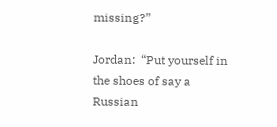missing?”

Jordan:  “Put yourself in the shoes of say a Russian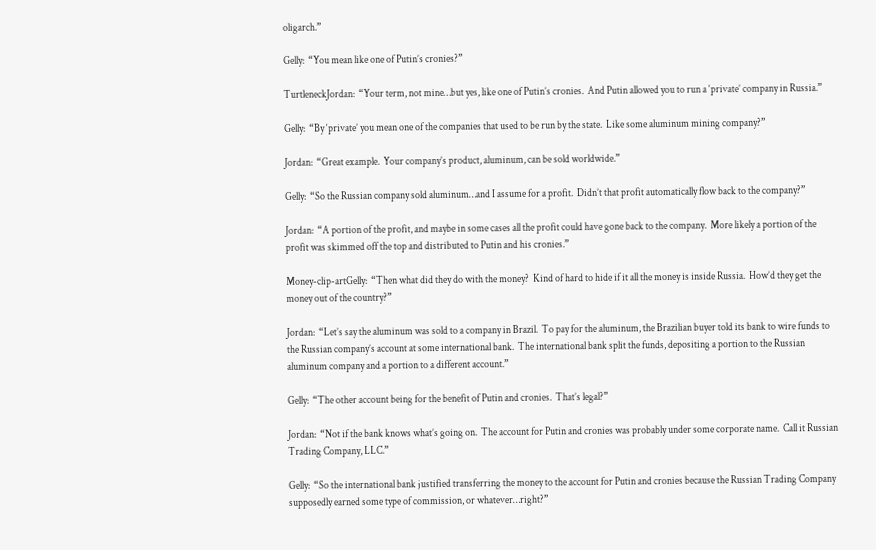oligarch.”

Gelly:  “You mean like one of Putin’s cronies?”

TurtleneckJordan:  “Your term, not mine…but yes, like one of Putin’s cronies.  And Putin allowed you to run a ‘private’ company in Russia.”

Gelly:  “By ‘private’ you mean one of the companies that used to be run by the state.  Like some aluminum mining company?”

Jordan:  “Great example.  Your company’s product, aluminum, can be sold worldwide.”

Gelly:  “So the Russian company sold aluminum…and I assume for a profit.  Didn’t that profit automatically flow back to the company?”

Jordan:  “A portion of the profit, and maybe in some cases all the profit could have gone back to the company.  More likely a portion of the profit was skimmed off the top and distributed to Putin and his cronies.”

Money-clip-artGelly:  “Then what did they do with the money?  Kind of hard to hide if it all the money is inside Russia.  How’d they get the money out of the country?”

Jordan:  “Let’s say the aluminum was sold to a company in Brazil.  To pay for the aluminum, the Brazilian buyer told its bank to wire funds to the Russian company’s account at some international bank.  The international bank split the funds, depositing a portion to the Russian aluminum company and a portion to a different account.”

Gelly:  “The other account being for the benefit of Putin and cronies.  That’s legal?”

Jordan:  “Not if the bank knows what’s going on.  The account for Putin and cronies was probably under some corporate name.  Call it Russian Trading Company, LLC.”

Gelly:  “So the international bank justified transferring the money to the account for Putin and cronies because the Russian Trading Company supposedly earned some type of commission, or whatever…right?”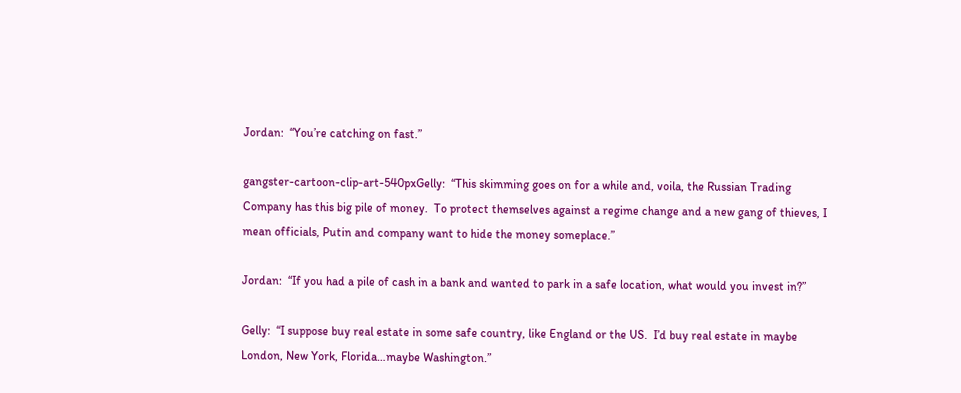Jordan:  “You’re catching on fast.”

gangster-cartoon-clip-art-540pxGelly:  “This skimming goes on for a while and, voila, the Russian Trading Company has this big pile of money.  To protect themselves against a regime change and a new gang of thieves, I mean officials, Putin and company want to hide the money someplace.”

Jordan:  “If you had a pile of cash in a bank and wanted to park in a safe location, what would you invest in?”

Gelly:  “I suppose buy real estate in some safe country, like England or the US.  I’d buy real estate in maybe London, New York, Florida…maybe Washington.”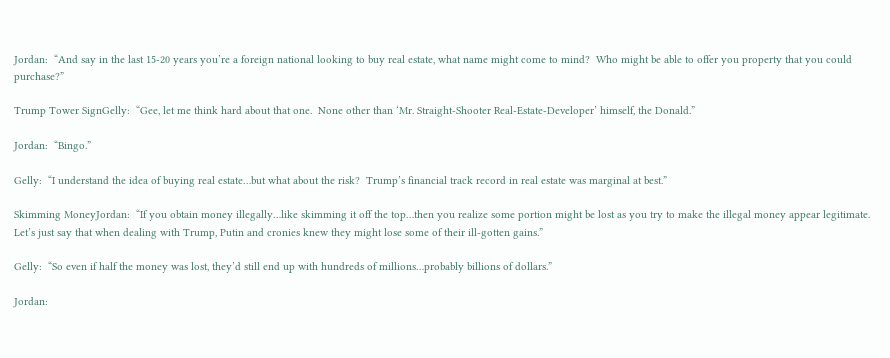Jordan:  “And say in the last 15-20 years you’re a foreign national looking to buy real estate, what name might come to mind?  Who might be able to offer you property that you could purchase?”

Trump Tower SignGelly:  “Gee, let me think hard about that one.  None other than ‘Mr. Straight-Shooter Real-Estate-Developer’ himself, the Donald.”

Jordan:  “Bingo.”

Gelly:  “I understand the idea of buying real estate…but what about the risk?  Trump’s financial track record in real estate was marginal at best.”

Skimming MoneyJordan:  “If you obtain money illegally…like skimming it off the top…then you realize some portion might be lost as you try to make the illegal money appear legitimate.  Let’s just say that when dealing with Trump, Putin and cronies knew they might lose some of their ill-gotten gains.”

Gelly:  “So even if half the money was lost, they’d still end up with hundreds of millions…probably billions of dollars.”

Jordan: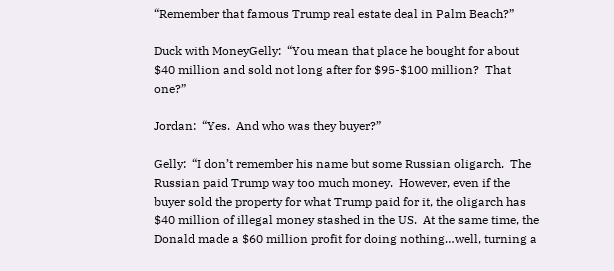“Remember that famous Trump real estate deal in Palm Beach?”

Duck with MoneyGelly:  “You mean that place he bought for about $40 million and sold not long after for $95-$100 million?  That one?”

Jordan:  “Yes.  And who was they buyer?”

Gelly:  “I don’t remember his name but some Russian oligarch.  The Russian paid Trump way too much money.  However, even if the buyer sold the property for what Trump paid for it, the oligarch has $40 million of illegal money stashed in the US.  At the same time, the Donald made a $60 million profit for doing nothing…well, turning a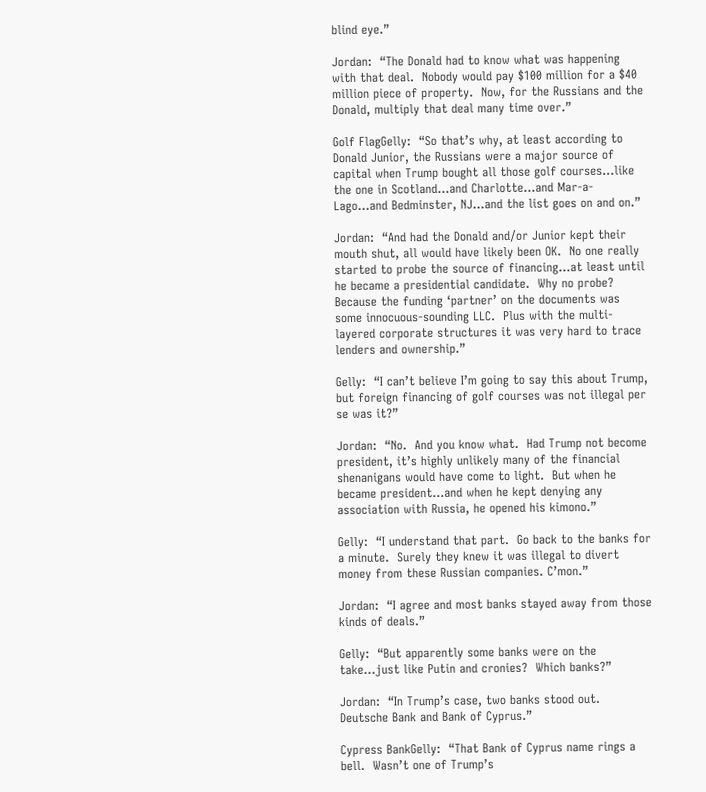blind eye.”

Jordan:  “The Donald had to know what was happening with that deal.  Nobody would pay $100 million for a $40 million piece of property.  Now, for the Russians and the Donald, multiply that deal many time over.”

Golf FlagGelly:  “So that’s why, at least according to Donald Junior, the Russians were a major source of capital when Trump bought all those golf courses…like the one in Scotland…and Charlotte…and Mar-a-Lago…and Bedminster, NJ…and the list goes on and on.”

Jordan:  “And had the Donald and/or Junior kept their mouth shut, all would have likely been OK.  No one really started to probe the source of financing…at least until he became a presidential candidate.  Why no probe?  Because the funding ‘partner’ on the documents was some innocuous-sounding LLC.  Plus with the multi-layered corporate structures it was very hard to trace lenders and ownership.”

Gelly:  “I can’t believe I’m going to say this about Trump, but foreign financing of golf courses was not illegal per se was it?”

Jordan:  “No.  And you know what.  Had Trump not become president, it’s highly unlikely many of the financial shenanigans would have come to light.  But when he became president…and when he kept denying any association with Russia, he opened his kimono.”

Gelly:  “I understand that part.  Go back to the banks for a minute.  Surely they knew it was illegal to divert money from these Russian companies. C’mon.”

Jordan:  “I agree and most banks stayed away from those kinds of deals.”

Gelly:  “But apparently some banks were on the take…just like Putin and cronies?  Which banks?”

Jordan:  “In Trump’s case, two banks stood out.  Deutsche Bank and Bank of Cyprus.”

Cypress BankGelly:  “That Bank of Cyprus name rings a bell.  Wasn’t one of Trump’s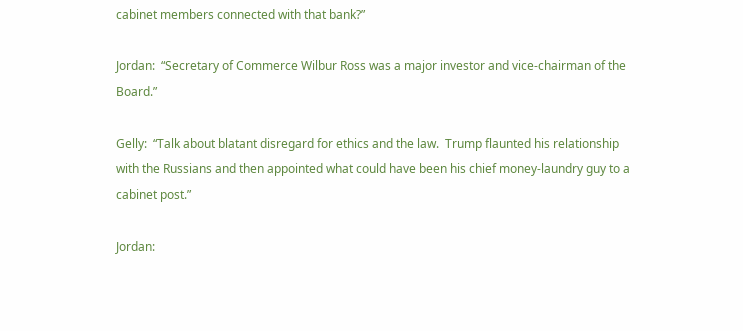cabinet members connected with that bank?”

Jordan:  “Secretary of Commerce Wilbur Ross was a major investor and vice-chairman of the Board.”

Gelly:  “Talk about blatant disregard for ethics and the law.  Trump flaunted his relationship with the Russians and then appointed what could have been his chief money-laundry guy to a cabinet post.”

Jordan: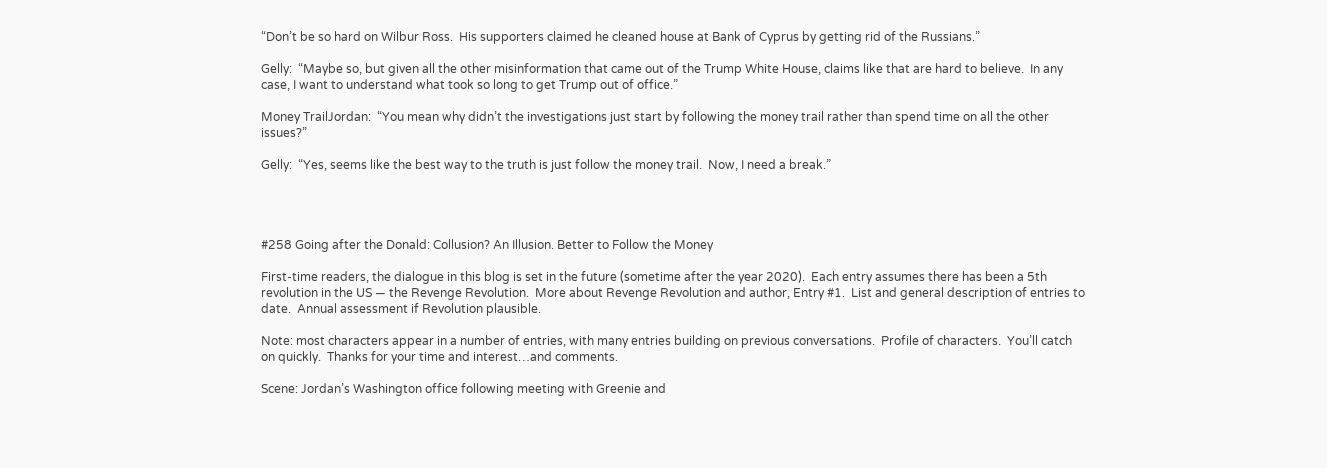“Don’t be so hard on Wilbur Ross.  His supporters claimed he cleaned house at Bank of Cyprus by getting rid of the Russians.”

Gelly:  “Maybe so, but given all the other misinformation that came out of the Trump White House, claims like that are hard to believe.  In any case, I want to understand what took so long to get Trump out of office.”

Money TrailJordan:  “You mean why didn’t the investigations just start by following the money trail rather than spend time on all the other issues?”

Gelly:  “Yes, seems like the best way to the truth is just follow the money trail.  Now, I need a break.”




#258 Going after the Donald: Collusion? An Illusion. Better to Follow the Money

First-time readers, the dialogue in this blog is set in the future (sometime after the year 2020).  Each entry assumes there has been a 5th revolution in the US — the Revenge Revolution.  More about Revenge Revolution and author, Entry #1.  List and general description of entries to date.  Annual assessment if Revolution plausible.

Note: most characters appear in a number of entries, with many entries building on previous conversations.  Profile of characters.  You’ll catch on quickly.  Thanks for your time and interest…and comments.

Scene: Jordan’s Washington office following meeting with Greenie and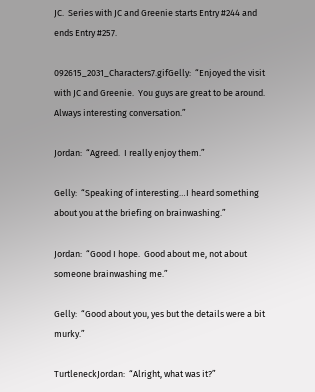JC.  Series with JC and Greenie starts Entry #244 and ends Entry #257.

092615_2031_Characters7.gifGelly:  “Enjoyed the visit with JC and Greenie.  You guys are great to be around.  Always interesting conversation.”

Jordan:  “Agreed.  I really enjoy them.”

Gelly:  “Speaking of interesting…I heard something about you at the briefing on brainwashing.”

Jordan:  “Good I hope.  Good about me, not about someone brainwashing me.”

Gelly:  “Good about you, yes but the details were a bit murky.”

TurtleneckJordan:  “Alright, what was it?”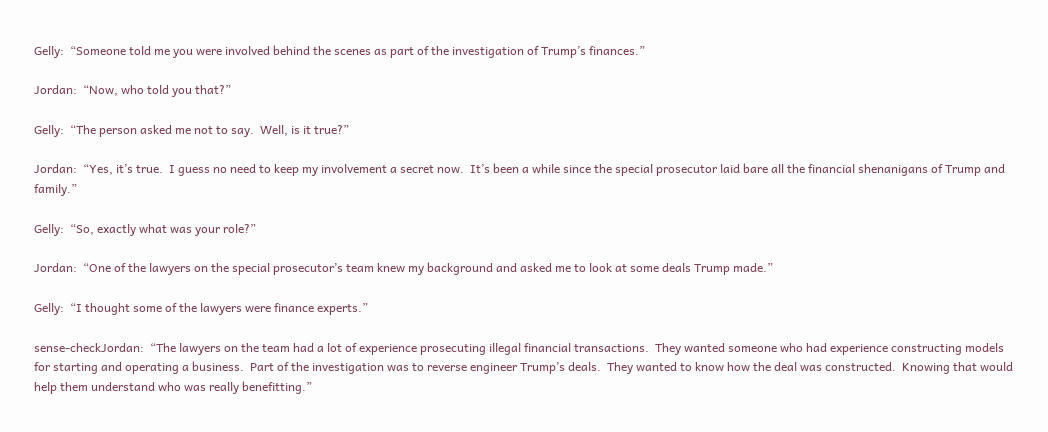Gelly:  “Someone told me you were involved behind the scenes as part of the investigation of Trump’s finances.”

Jordan:  “Now, who told you that?”

Gelly:  “The person asked me not to say.  Well, is it true?”

Jordan:  “Yes, it’s true.  I guess no need to keep my involvement a secret now.  It’s been a while since the special prosecutor laid bare all the financial shenanigans of Trump and family.”

Gelly:  “So, exactly what was your role?”

Jordan:  “One of the lawyers on the special prosecutor’s team knew my background and asked me to look at some deals Trump made.”

Gelly:  “I thought some of the lawyers were finance experts.”

sense-checkJordan:  “The lawyers on the team had a lot of experience prosecuting illegal financial transactions.  They wanted someone who had experience constructing models for starting and operating a business.  Part of the investigation was to reverse engineer Trump’s deals.  They wanted to know how the deal was constructed.  Knowing that would help them understand who was really benefitting.”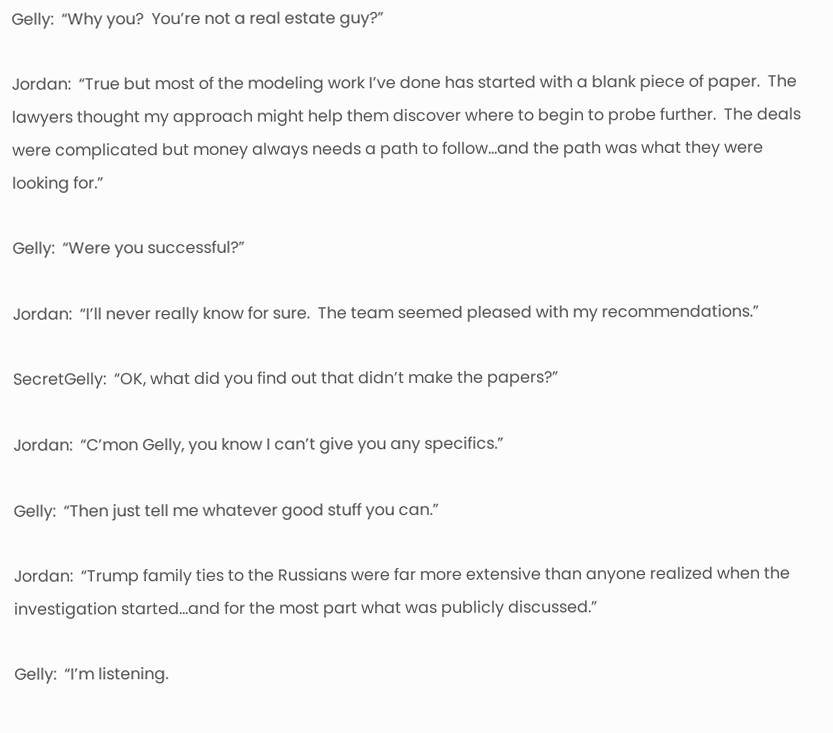Gelly:  “Why you?  You’re not a real estate guy?”

Jordan:  “True but most of the modeling work I’ve done has started with a blank piece of paper.  The lawyers thought my approach might help them discover where to begin to probe further.  The deals were complicated but money always needs a path to follow…and the path was what they were looking for.”

Gelly:  “Were you successful?”

Jordan:  “I’ll never really know for sure.  The team seemed pleased with my recommendations.”

SecretGelly:  “OK, what did you find out that didn’t make the papers?”

Jordan:  “C’mon Gelly, you know I can’t give you any specifics.”

Gelly:  “Then just tell me whatever good stuff you can.”

Jordan:  “Trump family ties to the Russians were far more extensive than anyone realized when the investigation started…and for the most part what was publicly discussed.”

Gelly:  “I’m listening.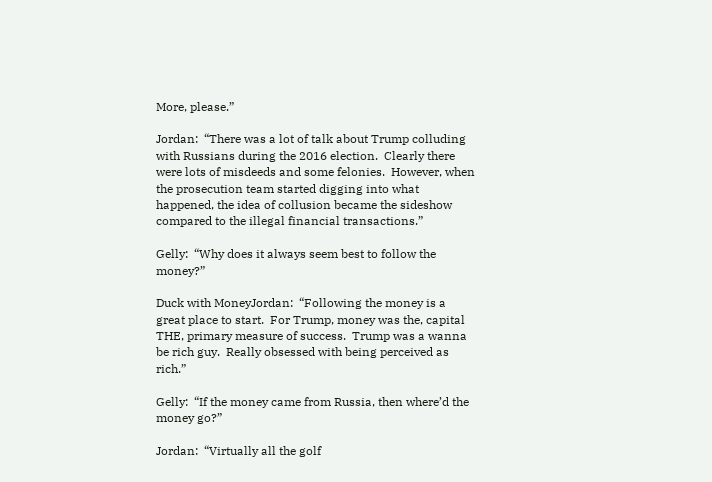More, please.”

Jordan:  “There was a lot of talk about Trump colluding with Russians during the 2016 election.  Clearly there were lots of misdeeds and some felonies.  However, when the prosecution team started digging into what happened, the idea of collusion became the sideshow compared to the illegal financial transactions.”

Gelly:  “Why does it always seem best to follow the money?”

Duck with MoneyJordan:  “Following the money is a great place to start.  For Trump, money was the, capital THE, primary measure of success.  Trump was a wanna be rich guy.  Really obsessed with being perceived as rich.”

Gelly:  “If the money came from Russia, then where’d the money go?”

Jordan:  “Virtually all the golf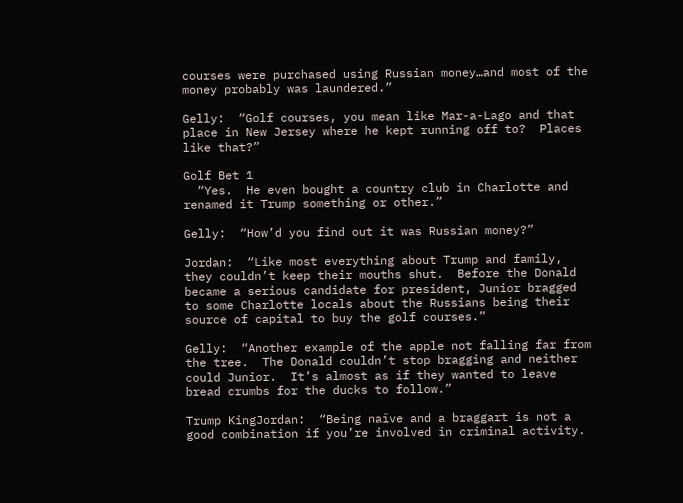courses were purchased using Russian money…and most of the money probably was laundered.”

Gelly:  “Golf courses, you mean like Mar-a-Lago and that place in New Jersey where he kept running off to?  Places like that?”

Golf Bet 1
  “Yes.  He even bought a country club in Charlotte and renamed it Trump something or other.”

Gelly:  “How’d you find out it was Russian money?”

Jordan:  “Like most everything about Trump and family, they couldn’t keep their mouths shut.  Before the Donald became a serious candidate for president, Junior bragged to some Charlotte locals about the Russians being their source of capital to buy the golf courses.”

Gelly:  “Another example of the apple not falling far from the tree.  The Donald couldn’t stop bragging and neither could Junior.  It’s almost as if they wanted to leave bread crumbs for the ducks to follow.”

Trump KingJordan:  “Being naïve and a braggart is not a good combination if you’re involved in criminal activity.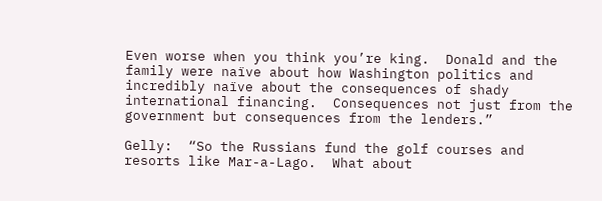Even worse when you think you’re king.  Donald and the family were naïve about how Washington politics and incredibly naïve about the consequences of shady international financing.  Consequences not just from the government but consequences from the lenders.”

Gelly:  “So the Russians fund the golf courses and resorts like Mar-a-Lago.  What about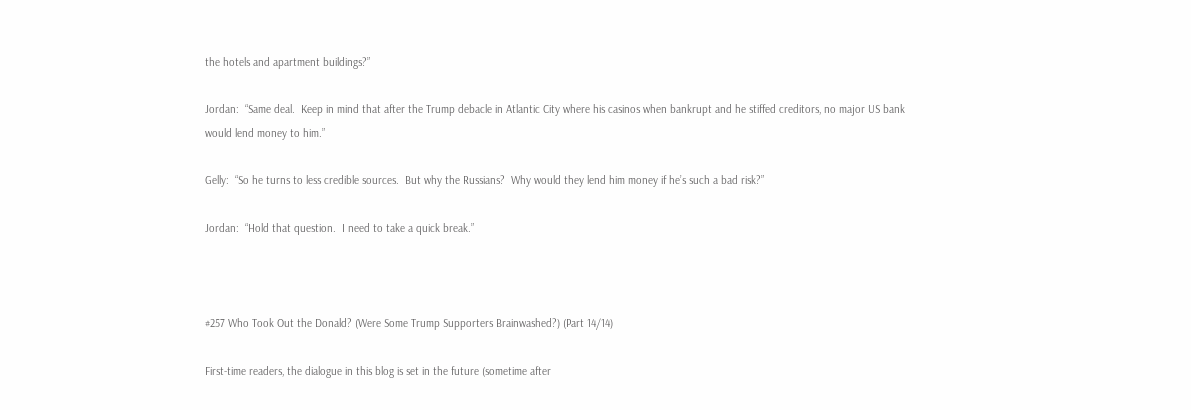the hotels and apartment buildings?”

Jordan:  “Same deal.  Keep in mind that after the Trump debacle in Atlantic City where his casinos when bankrupt and he stiffed creditors, no major US bank would lend money to him.”

Gelly:  “So he turns to less credible sources.  But why the Russians?  Why would they lend him money if he’s such a bad risk?”

Jordan:  “Hold that question.  I need to take a quick break.”



#257 Who Took Out the Donald? (Were Some Trump Supporters Brainwashed?) (Part 14/14)

First-time readers, the dialogue in this blog is set in the future (sometime after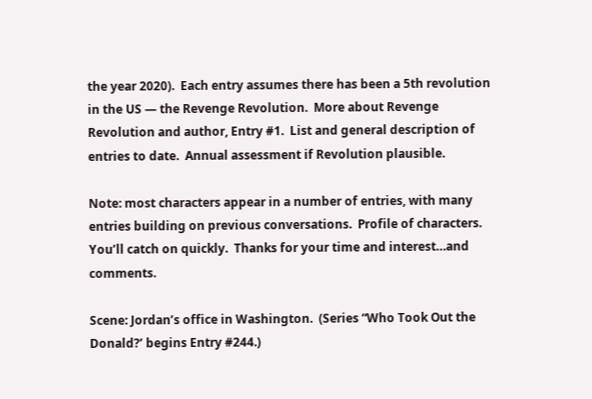the year 2020).  Each entry assumes there has been a 5th revolution in the US — the Revenge Revolution.  More about Revenge Revolution and author, Entry #1.  List and general description of entries to date.  Annual assessment if Revolution plausible.

Note: most characters appear in a number of entries, with many entries building on previous conversations.  Profile of characters.  You’ll catch on quickly.  Thanks for your time and interest…and comments.

Scene: Jordan’s office in Washington.  (Series “Who Took Out the Donald?’ begins Entry #244.)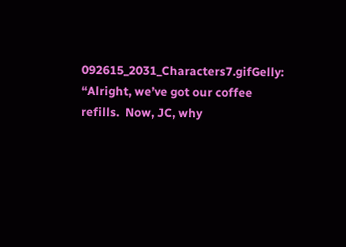092615_2031_Characters7.gifGelly:  “Alright, we’ve got our coffee refills.  Now, JC, why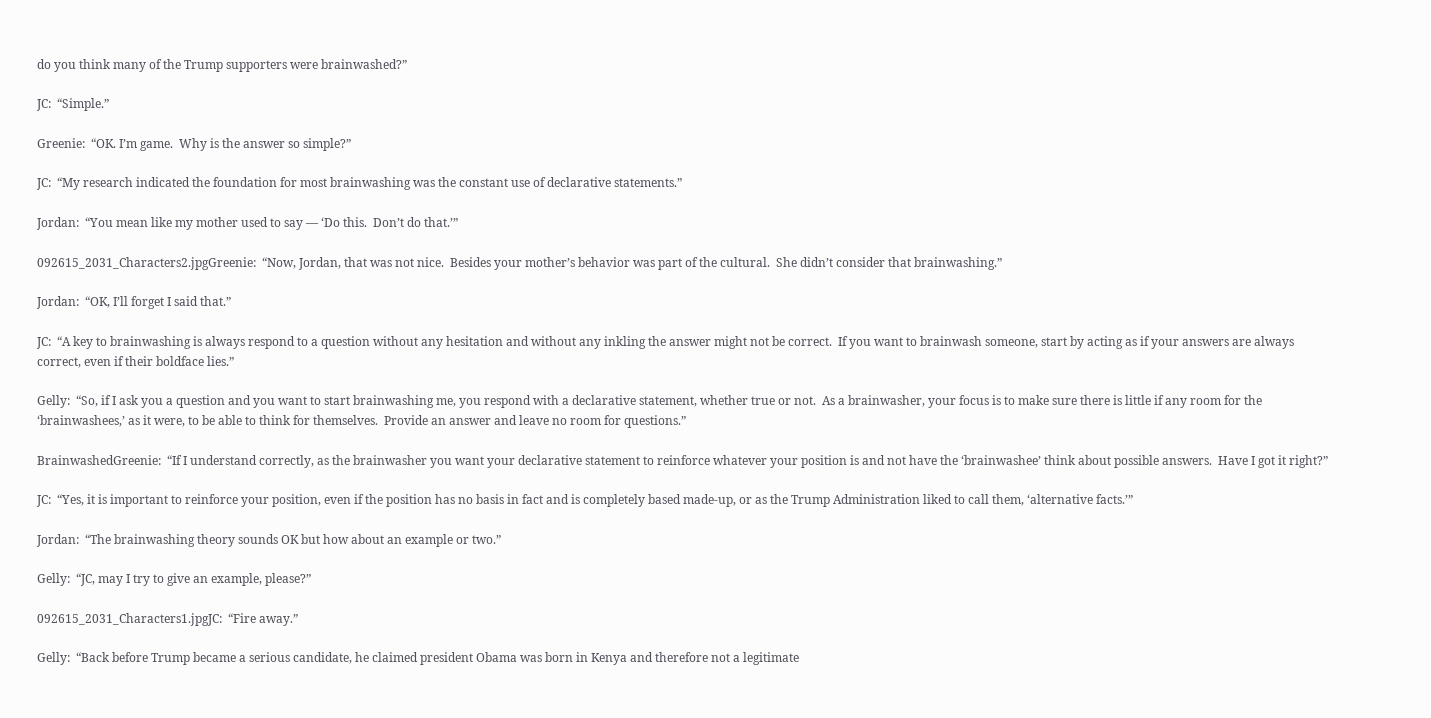do you think many of the Trump supporters were brainwashed?”

JC:  “Simple.”

Greenie:  “OK. I’m game.  Why is the answer so simple?”

JC:  “My research indicated the foundation for most brainwashing was the constant use of declarative statements.”

Jordan:  “You mean like my mother used to say — ‘Do this.  Don’t do that.’”

092615_2031_Characters2.jpgGreenie:  “Now, Jordan, that was not nice.  Besides your mother’s behavior was part of the cultural.  She didn’t consider that brainwashing.”

Jordan:  “OK, I’ll forget I said that.”

JC:  “A key to brainwashing is always respond to a question without any hesitation and without any inkling the answer might not be correct.  If you want to brainwash someone, start by acting as if your answers are always correct, even if their boldface lies.”

Gelly:  “So, if I ask you a question and you want to start brainwashing me, you respond with a declarative statement, whether true or not.  As a brainwasher, your focus is to make sure there is little if any room for the ‘brainwashees,’ as it were, to be able to think for themselves.  Provide an answer and leave no room for questions.”

BrainwashedGreenie:  “If I understand correctly, as the brainwasher you want your declarative statement to reinforce whatever your position is and not have the ‘brainwashee’ think about possible answers.  Have I got it right?”

JC:  “Yes, it is important to reinforce your position, even if the position has no basis in fact and is completely based made-up, or as the Trump Administration liked to call them, ‘alternative facts.’”

Jordan:  “The brainwashing theory sounds OK but how about an example or two.”

Gelly:  “JC, may I try to give an example, please?”

092615_2031_Characters1.jpgJC:  “Fire away.”

Gelly:  “Back before Trump became a serious candidate, he claimed president Obama was born in Kenya and therefore not a legitimate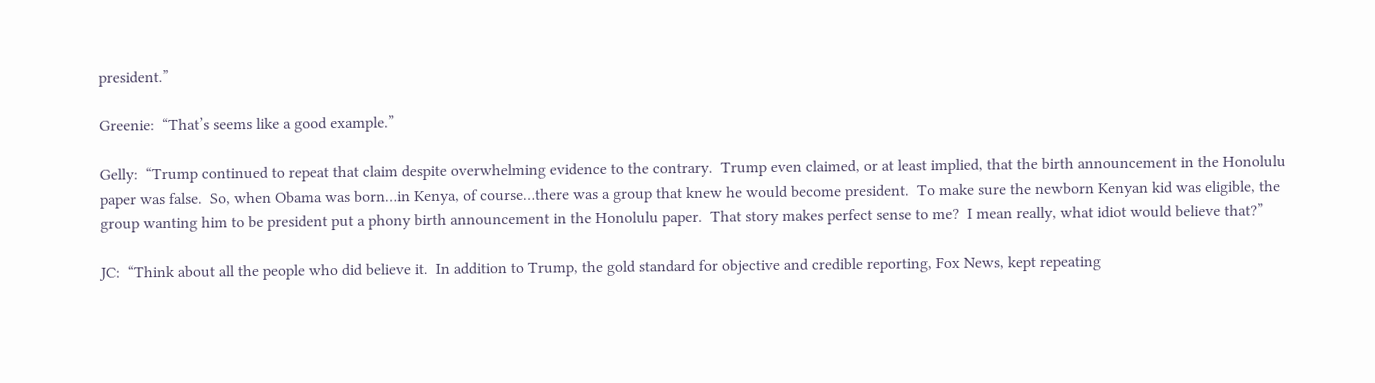president.”

Greenie:  “That’s seems like a good example.”

Gelly:  “Trump continued to repeat that claim despite overwhelming evidence to the contrary.  Trump even claimed, or at least implied, that the birth announcement in the Honolulu paper was false.  So, when Obama was born…in Kenya, of course…there was a group that knew he would become president.  To make sure the newborn Kenyan kid was eligible, the group wanting him to be president put a phony birth announcement in the Honolulu paper.  That story makes perfect sense to me?  I mean really, what idiot would believe that?”

JC:  “Think about all the people who did believe it.  In addition to Trump, the gold standard for objective and credible reporting, Fox News, kept repeating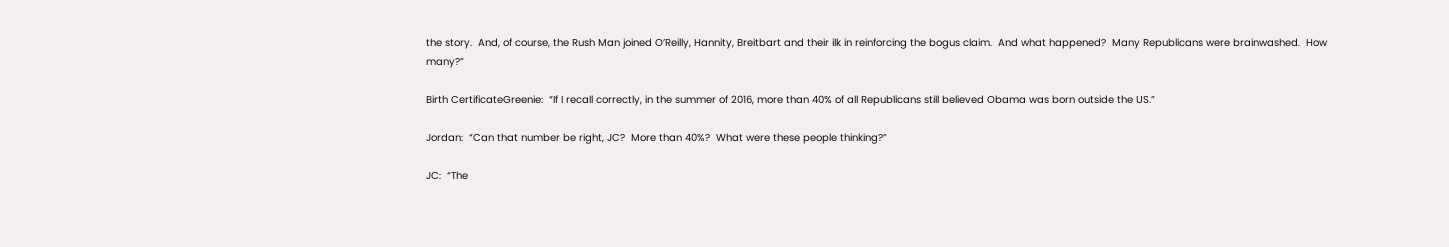the story.  And, of course, the Rush Man joined O’Reilly, Hannity, Breitbart and their ilk in reinforcing the bogus claim.  And what happened?  Many Republicans were brainwashed.  How many?”

Birth CertificateGreenie:  “If I recall correctly, in the summer of 2016, more than 40% of all Republicans still believed Obama was born outside the US.”

Jordan:  “Can that number be right, JC?  More than 40%?  What were these people thinking?”

JC:  “The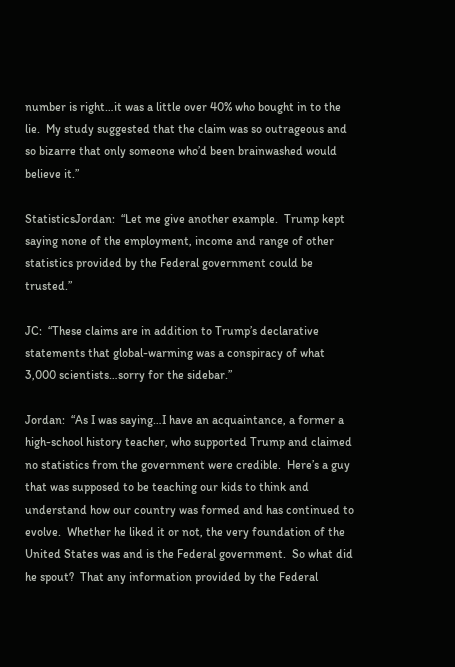number is right…it was a little over 40% who bought in to the lie.  My study suggested that the claim was so outrageous and so bizarre that only someone who’d been brainwashed would believe it.”

StatisticsJordan:  “Let me give another example.  Trump kept saying none of the employment, income and range of other statistics provided by the Federal government could be trusted.”

JC:  “These claims are in addition to Trump’s declarative statements that global-warming was a conspiracy of what 3,000 scientists…sorry for the sidebar.”

Jordan:  “As I was saying…I have an acquaintance, a former a high-school history teacher, who supported Trump and claimed no statistics from the government were credible.  Here’s a guy that was supposed to be teaching our kids to think and understand how our country was formed and has continued to evolve.  Whether he liked it or not, the very foundation of the United States was and is the Federal government.  So what did he spout?  That any information provided by the Federal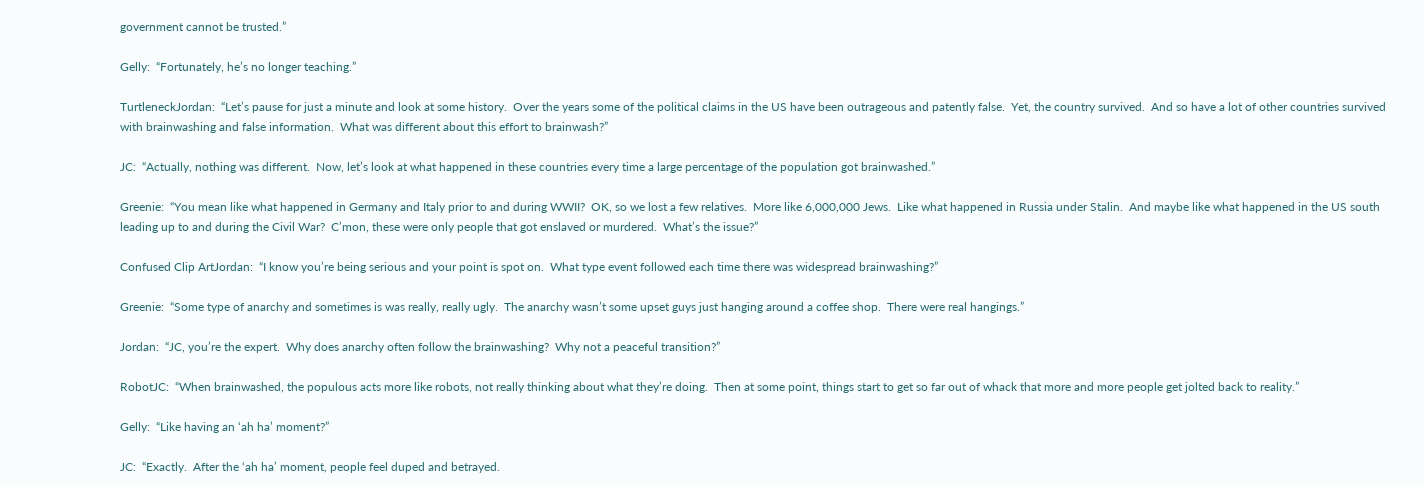government cannot be trusted.”

Gelly:  “Fortunately, he’s no longer teaching.”

TurtleneckJordan:  “Let’s pause for just a minute and look at some history.  Over the years some of the political claims in the US have been outrageous and patently false.  Yet, the country survived.  And so have a lot of other countries survived with brainwashing and false information.  What was different about this effort to brainwash?”

JC:  “Actually, nothing was different.  Now, let’s look at what happened in these countries every time a large percentage of the population got brainwashed.”

Greenie:  “You mean like what happened in Germany and Italy prior to and during WWII?  OK, so we lost a few relatives.  More like 6,000,000 Jews.  Like what happened in Russia under Stalin.  And maybe like what happened in the US south leading up to and during the Civil War?  C’mon, these were only people that got enslaved or murdered.  What’s the issue?”

Confused Clip ArtJordan:  “I know you’re being serious and your point is spot on.  What type event followed each time there was widespread brainwashing?”

Greenie:  “Some type of anarchy and sometimes is was really, really ugly.  The anarchy wasn’t some upset guys just hanging around a coffee shop.  There were real hangings.”

Jordan:  “JC, you’re the expert.  Why does anarchy often follow the brainwashing?  Why not a peaceful transition?”

RobotJC:  “When brainwashed, the populous acts more like robots, not really thinking about what they’re doing.  Then at some point, things start to get so far out of whack that more and more people get jolted back to reality.”

Gelly:  “Like having an ‘ah ha’ moment?”

JC:  “Exactly.  After the ‘ah ha’ moment, people feel duped and betrayed.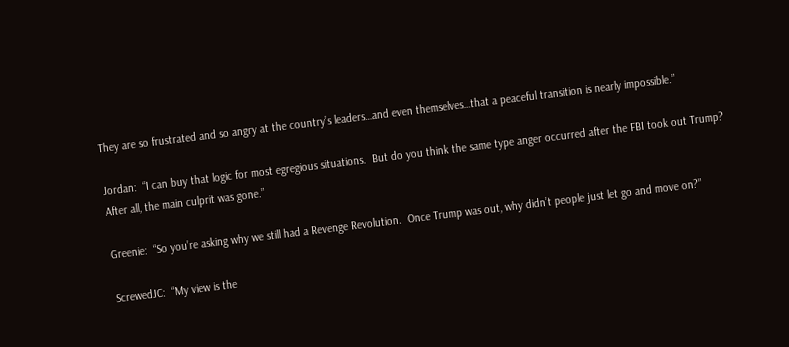They are so frustrated and so angry at the country’s leaders…and even themselves…that a peaceful transition is nearly impossible.”

Jordan:  “I can buy that logic for most egregious situations.  But do you think the same type anger occurred after the FBI took out Trump?  After all, the main culprit was gone.”

Greenie:  “So you’re asking why we still had a Revenge Revolution.  Once Trump was out, why didn’t people just let go and move on?”

ScrewedJC:  “My view is the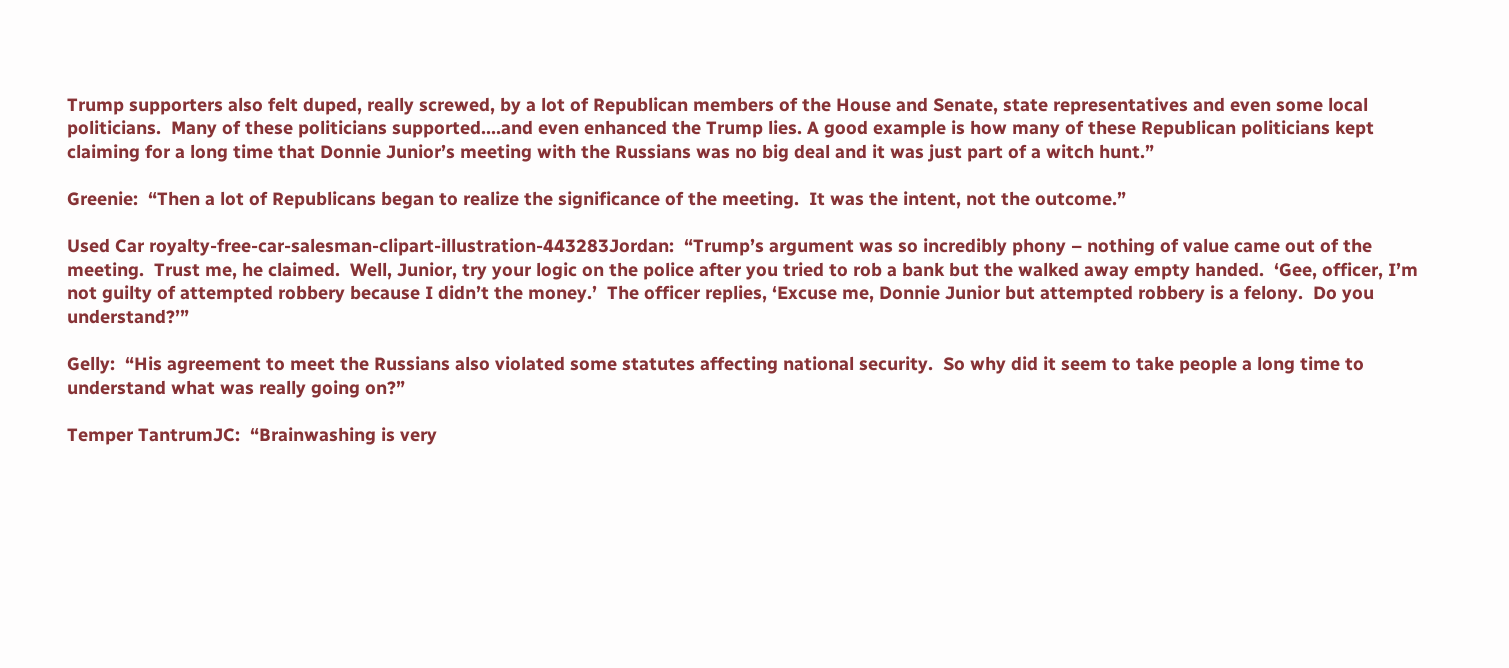Trump supporters also felt duped, really screwed, by a lot of Republican members of the House and Senate, state representatives and even some local politicians.  Many of these politicians supported….and even enhanced the Trump lies. A good example is how many of these Republican politicians kept claiming for a long time that Donnie Junior’s meeting with the Russians was no big deal and it was just part of a witch hunt.”

Greenie:  “Then a lot of Republicans began to realize the significance of the meeting.  It was the intent, not the outcome.”

Used Car royalty-free-car-salesman-clipart-illustration-443283Jordan:  “Trump’s argument was so incredibly phony – nothing of value came out of the meeting.  Trust me, he claimed.  Well, Junior, try your logic on the police after you tried to rob a bank but the walked away empty handed.  ‘Gee, officer, I’m not guilty of attempted robbery because I didn’t the money.’  The officer replies, ‘Excuse me, Donnie Junior but attempted robbery is a felony.  Do you understand?’”

Gelly:  “His agreement to meet the Russians also violated some statutes affecting national security.  So why did it seem to take people a long time to understand what was really going on?”

Temper TantrumJC:  “Brainwashing is very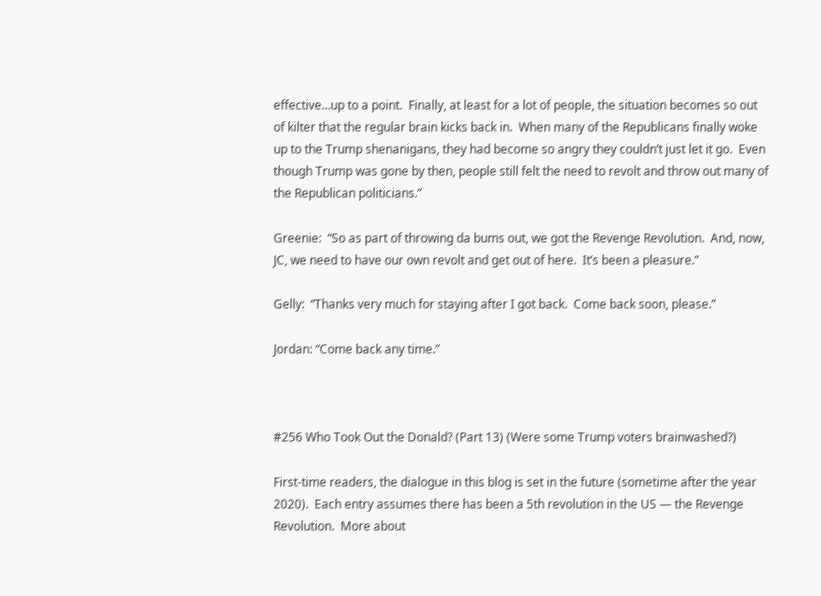effective…up to a point.  Finally, at least for a lot of people, the situation becomes so out of kilter that the regular brain kicks back in.  When many of the Republicans finally woke up to the Trump shenanigans, they had become so angry they couldn’t just let it go.  Even though Trump was gone by then, people still felt the need to revolt and throw out many of the Republican politicians.”

Greenie:  “So as part of throwing da bums out, we got the Revenge Revolution.  And, now, JC, we need to have our own revolt and get out of here.  It’s been a pleasure.”

Gelly:  “Thanks very much for staying after I got back.  Come back soon, please.”

Jordan: “Come back any time.”



#256 Who Took Out the Donald? (Part 13) (Were some Trump voters brainwashed?)

First-time readers, the dialogue in this blog is set in the future (sometime after the year 2020).  Each entry assumes there has been a 5th revolution in the US — the Revenge Revolution.  More about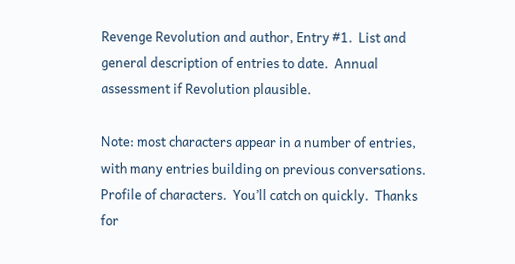Revenge Revolution and author, Entry #1.  List and general description of entries to date.  Annual assessment if Revolution plausible.

Note: most characters appear in a number of entries, with many entries building on previous conversations.  Profile of characters.  You’ll catch on quickly.  Thanks for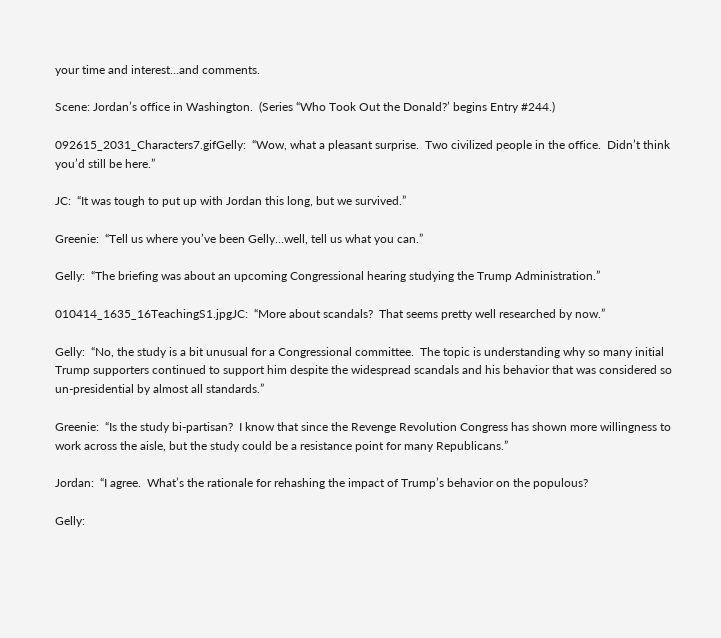your time and interest…and comments.

Scene: Jordan’s office in Washington.  (Series “Who Took Out the Donald?’ begins Entry #244.)

092615_2031_Characters7.gifGelly:  “Wow, what a pleasant surprise.  Two civilized people in the office.  Didn’t think you’d still be here.”

JC:  “It was tough to put up with Jordan this long, but we survived.”

Greenie:  “Tell us where you’ve been Gelly…well, tell us what you can.”

Gelly:  “The briefing was about an upcoming Congressional hearing studying the Trump Administration.”

010414_1635_16TeachingS1.jpgJC:  “More about scandals?  That seems pretty well researched by now.”

Gelly:  “No, the study is a bit unusual for a Congressional committee.  The topic is understanding why so many initial Trump supporters continued to support him despite the widespread scandals and his behavior that was considered so un-presidential by almost all standards.”

Greenie:  “Is the study bi-partisan?  I know that since the Revenge Revolution Congress has shown more willingness to work across the aisle, but the study could be a resistance point for many Republicans.”

Jordan:  “I agree.  What’s the rationale for rehashing the impact of Trump’s behavior on the populous?

Gelly: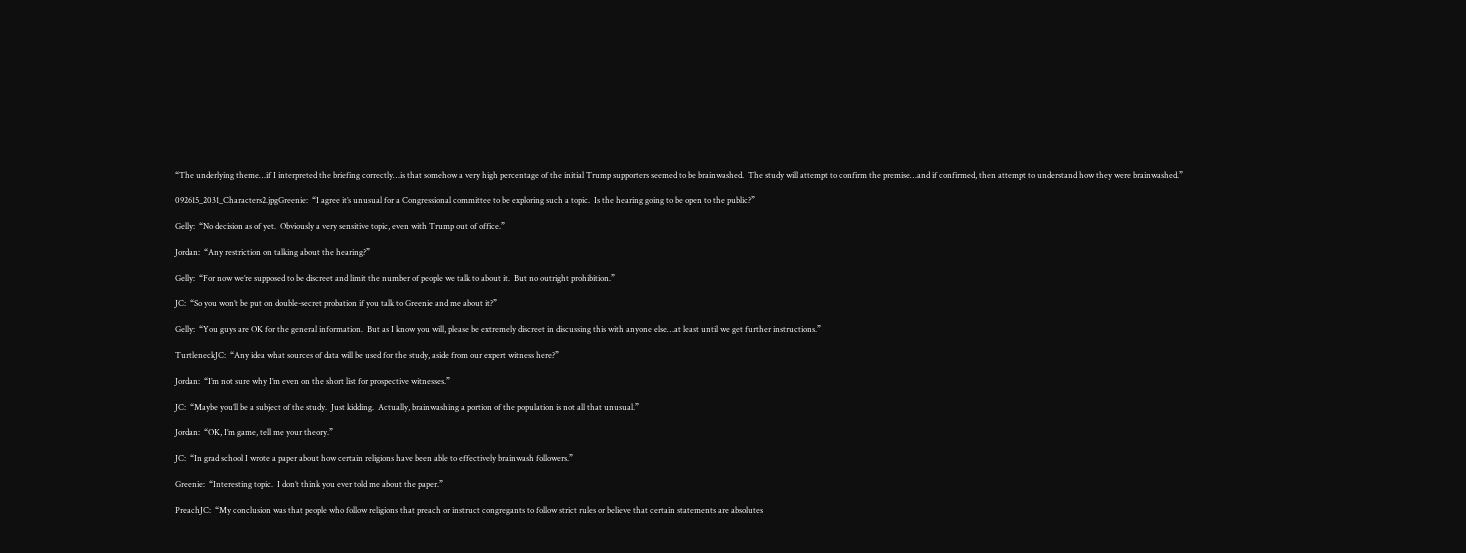“The underlying theme…if I interpreted the briefing correctly…is that somehow a very high percentage of the initial Trump supporters seemed to be brainwashed.  The study will attempt to confirm the premise…and if confirmed, then attempt to understand how they were brainwashed.”

092615_2031_Characters2.jpgGreenie:  “I agree it’s unusual for a Congressional committee to be exploring such a topic.  Is the hearing going to be open to the public?”

Gelly:  “No decision as of yet.  Obviously a very sensitive topic, even with Trump out of office.”

Jordan:  “Any restriction on talking about the hearing?”

Gelly:  “For now we’re supposed to be discreet and limit the number of people we talk to about it.  But no outright prohibition.”

JC:  “So you won’t be put on double-secret probation if you talk to Greenie and me about it?”

Gelly:  “You guys are OK for the general information.  But as I know you will, please be extremely discreet in discussing this with anyone else…at least until we get further instructions.”

TurtleneckJC:  “Any idea what sources of data will be used for the study, aside from our expert witness here?”

Jordan:  “I’m not sure why I’m even on the short list for prospective witnesses.”

JC:  “Maybe you’ll be a subject of the study.  Just kidding.  Actually, brainwashing a portion of the population is not all that unusual.”

Jordan:  “OK, I’m game, tell me your theory.”

JC:  “In grad school I wrote a paper about how certain religions have been able to effectively brainwash followers.”

Greenie:  “Interesting topic.  I don’t think you ever told me about the paper.”

PreachJC:  “My conclusion was that people who follow religions that preach or instruct congregants to follow strict rules or believe that certain statements are absolutes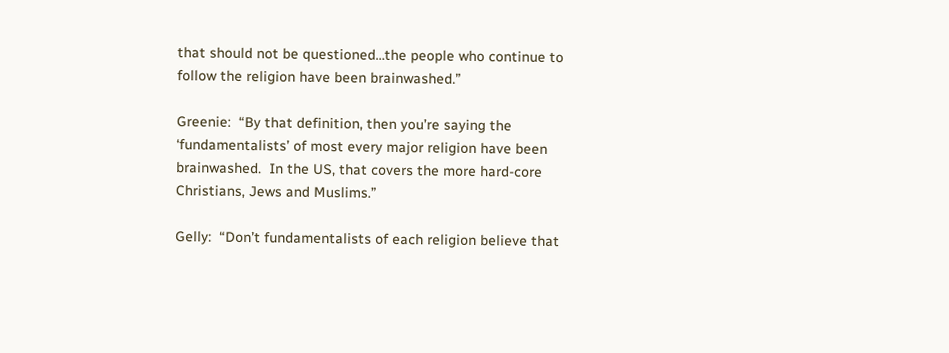that should not be questioned…the people who continue to follow the religion have been brainwashed.”

Greenie:  “By that definition, then you’re saying the ‘fundamentalists’ of most every major religion have been brainwashed.  In the US, that covers the more hard-core Christians, Jews and Muslims.”

Gelly:  “Don’t fundamentalists of each religion believe that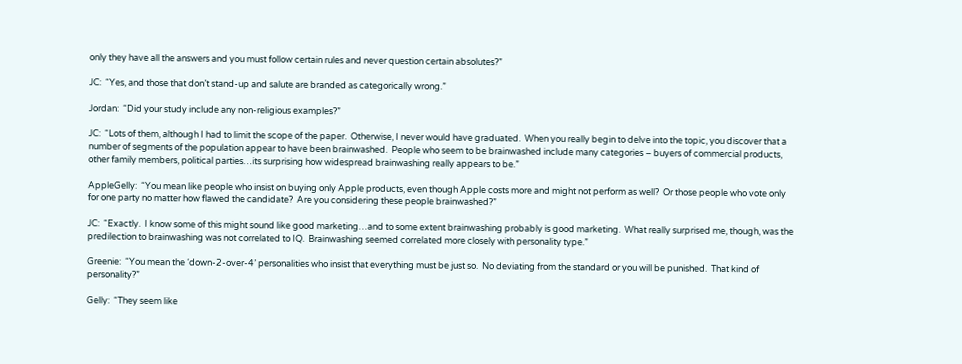only they have all the answers and you must follow certain rules and never question certain absolutes?”

JC:  “Yes, and those that don’t stand-up and salute are branded as categorically wrong.”

Jordan:  “Did your study include any non-religious examples?”

JC:  “Lots of them, although I had to limit the scope of the paper.  Otherwise, I never would have graduated.  When you really begin to delve into the topic, you discover that a number of segments of the population appear to have been brainwashed.  People who seem to be brainwashed include many categories – buyers of commercial products, other family members, political parties…its surprising how widespread brainwashing really appears to be.”

AppleGelly:  “You mean like people who insist on buying only Apple products, even though Apple costs more and might not perform as well?  Or those people who vote only for one party no matter how flawed the candidate?  Are you considering these people brainwashed?”

JC:  “Exactly.  I know some of this might sound like good marketing…and to some extent brainwashing probably is good marketing.  What really surprised me, though, was the predilection to brainwashing was not correlated to IQ.  Brainwashing seemed correlated more closely with personality type.”

Greenie:  “You mean the ‘down-2-over-4’ personalities who insist that everything must be just so.  No deviating from the standard or you will be punished.  That kind of personality?”

Gelly:  “They seem like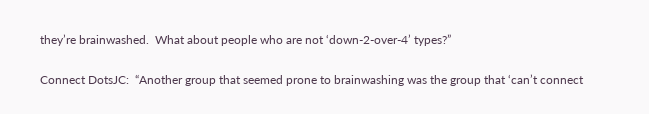they’re brainwashed.  What about people who are not ‘down-2-over-4’ types?”

Connect DotsJC:  “Another group that seemed prone to brainwashing was the group that ‘can’t connect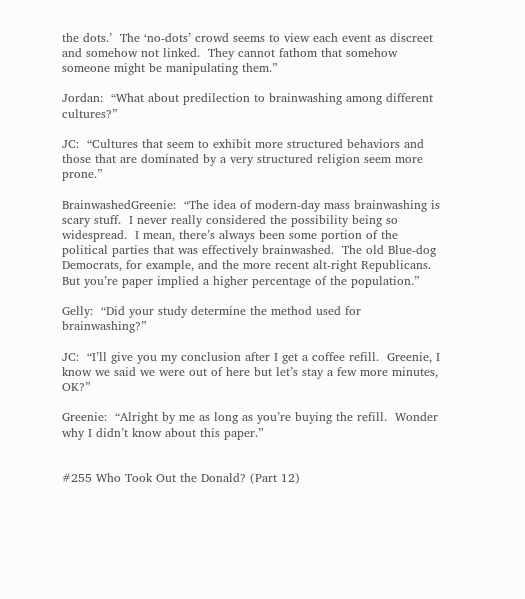the dots.’  The ‘no-dots’ crowd seems to view each event as discreet and somehow not linked.  They cannot fathom that somehow someone might be manipulating them.”

Jordan:  “What about predilection to brainwashing among different cultures?”

JC:  “Cultures that seem to exhibit more structured behaviors and those that are dominated by a very structured religion seem more prone.”

BrainwashedGreenie:  “The idea of modern-day mass brainwashing is scary stuff.  I never really considered the possibility being so widespread.  I mean, there’s always been some portion of the political parties that was effectively brainwashed.  The old Blue-dog Democrats, for example, and the more recent alt-right Republicans.  But you’re paper implied a higher percentage of the population.”

Gelly:  “Did your study determine the method used for brainwashing?”

JC:  “I’ll give you my conclusion after I get a coffee refill.  Greenie, I know we said we were out of here but let’s stay a few more minutes, OK?”

Greenie:  “Alright by me as long as you’re buying the refill.  Wonder why I didn’t know about this paper.”


#255 Who Took Out the Donald? (Part 12)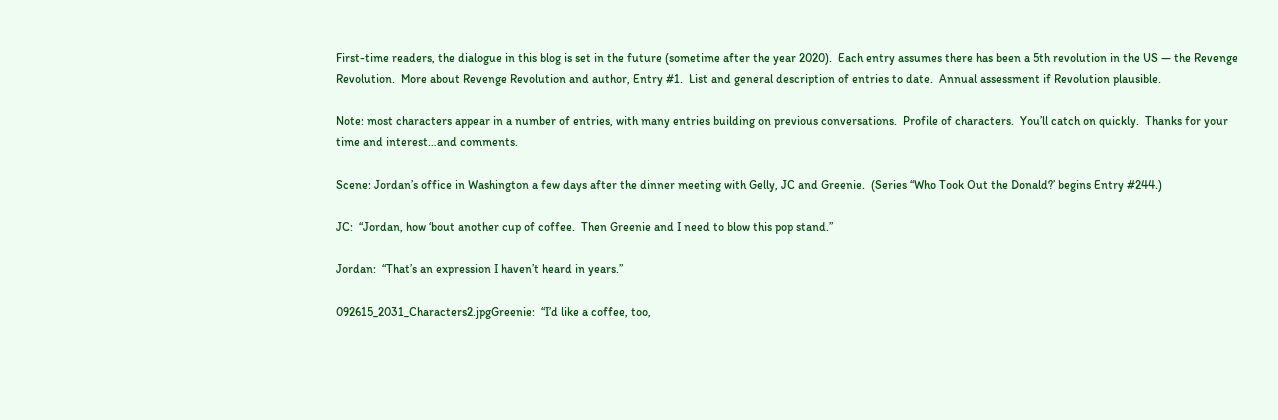First-time readers, the dialogue in this blog is set in the future (sometime after the year 2020).  Each entry assumes there has been a 5th revolution in the US — the Revenge Revolution.  More about Revenge Revolution and author, Entry #1.  List and general description of entries to date.  Annual assessment if Revolution plausible.

Note: most characters appear in a number of entries, with many entries building on previous conversations.  Profile of characters.  You’ll catch on quickly.  Thanks for your time and interest…and comments.

Scene: Jordan’s office in Washington a few days after the dinner meeting with Gelly, JC and Greenie.  (Series “Who Took Out the Donald?’ begins Entry #244.)

JC:  “Jordan, how ‘bout another cup of coffee.  Then Greenie and I need to blow this pop stand.”

Jordan:  “That’s an expression I haven’t heard in years.”

092615_2031_Characters2.jpgGreenie:  “I’d like a coffee, too,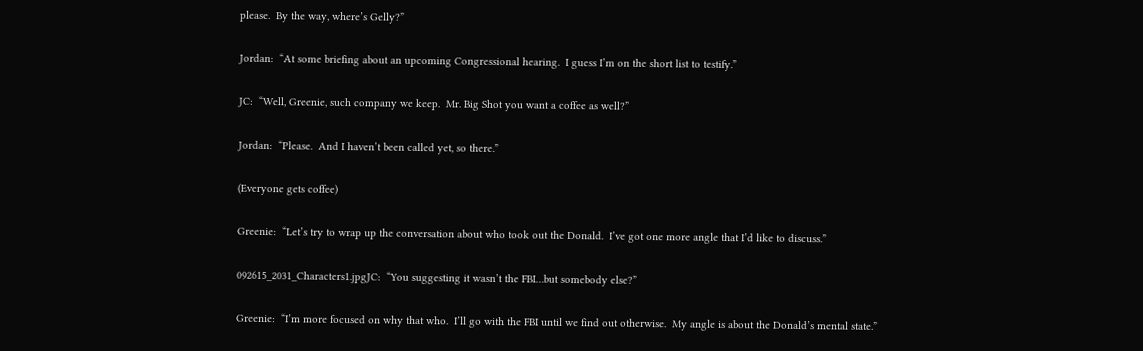please.  By the way, where’s Gelly?”

Jordan:  “At some briefing about an upcoming Congressional hearing.  I guess I’m on the short list to testify.”

JC:  “Well, Greenie, such company we keep.  Mr. Big Shot you want a coffee as well?”

Jordan:  “Please.  And I haven’t been called yet, so there.”

(Everyone gets coffee)

Greenie:  “Let’s try to wrap up the conversation about who took out the Donald.  I’ve got one more angle that I’d like to discuss.”

092615_2031_Characters1.jpgJC:  “You suggesting it wasn’t the FBI…but somebody else?”

Greenie:  “I’m more focused on why that who.  I’ll go with the FBI until we find out otherwise.  My angle is about the Donald’s mental state.”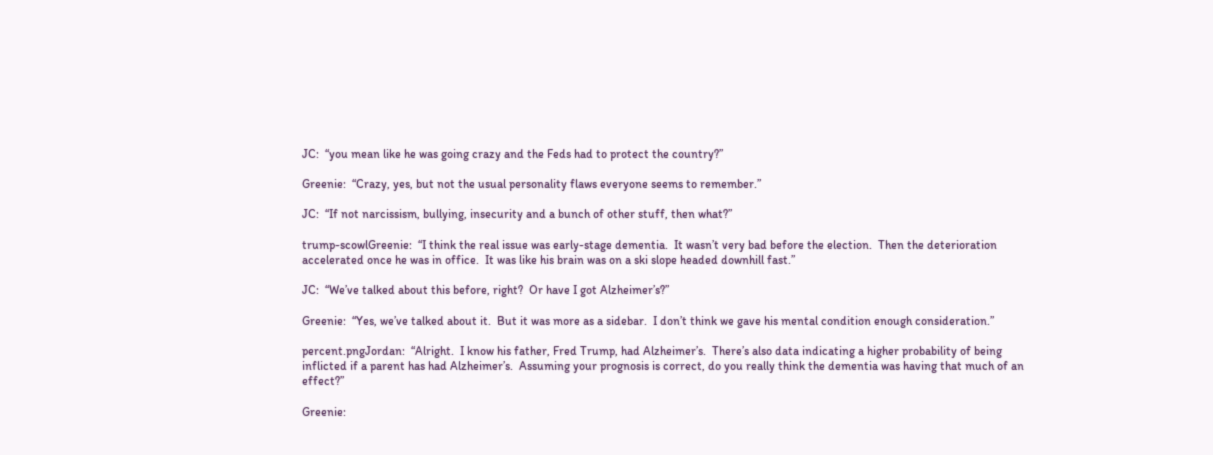JC:  “you mean like he was going crazy and the Feds had to protect the country?”

Greenie:  “Crazy, yes, but not the usual personality flaws everyone seems to remember.”

JC:  “If not narcissism, bullying, insecurity and a bunch of other stuff, then what?”

trump-scowlGreenie:  “I think the real issue was early-stage dementia.  It wasn’t very bad before the election.  Then the deterioration accelerated once he was in office.  It was like his brain was on a ski slope headed downhill fast.”

JC:  “We’ve talked about this before, right?  Or have I got Alzheimer’s?”

Greenie:  “Yes, we’ve talked about it.  But it was more as a sidebar.  I don’t think we gave his mental condition enough consideration.”

percent.pngJordan:  “Alright.  I know his father, Fred Trump, had Alzheimer’s.  There’s also data indicating a higher probability of being inflicted if a parent has had Alzheimer’s.  Assuming your prognosis is correct, do you really think the dementia was having that much of an effect?”

Greenie: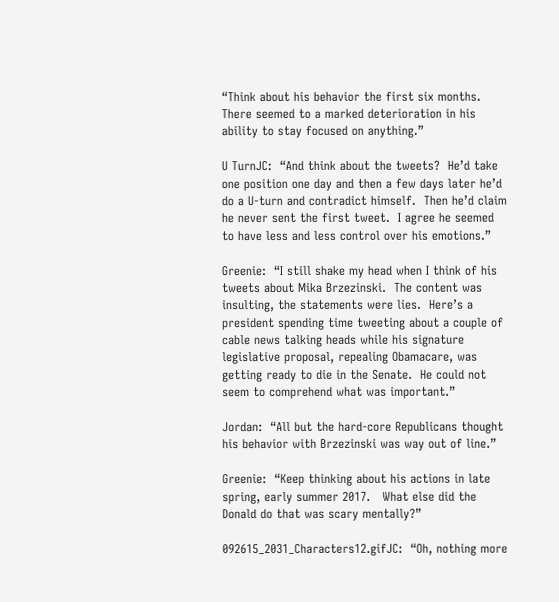“Think about his behavior the first six months.  There seemed to a marked deterioration in his ability to stay focused on anything.”

U TurnJC:  “And think about the tweets?  He’d take one position one day and then a few days later he’d do a U-turn and contradict himself.  Then he’d claim he never sent the first tweet.  I agree he seemed to have less and less control over his emotions.”

Greenie:  “I still shake my head when I think of his tweets about Mika Brzezinski.  The content was insulting, the statements were lies.  Here’s a president spending time tweeting about a couple of cable news talking heads while his signature legislative proposal, repealing Obamacare, was getting ready to die in the Senate.  He could not seem to comprehend what was important.”

Jordan:  “All but the hard-core Republicans thought his behavior with Brzezinski was way out of line.”

Greenie:  “Keep thinking about his actions in late spring, early summer 2017.   What else did the Donald do that was scary mentally?”

092615_2031_Characters12.gifJC:  “Oh, nothing more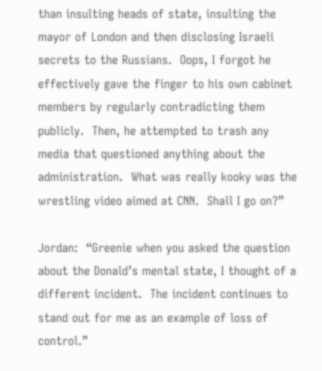than insulting heads of state, insulting the mayor of London and then disclosing Israeli secrets to the Russians.  Oops, I forgot he effectively gave the finger to his own cabinet members by regularly contradicting them publicly.  Then, he attempted to trash any media that questioned anything about the administration.  What was really kooky was the wrestling video aimed at CNN.  Shall I go on?”

Jordan:  “Greenie when you asked the question about the Donald’s mental state, I thought of a different incident.  The incident continues to stand out for me as an example of loss of control.”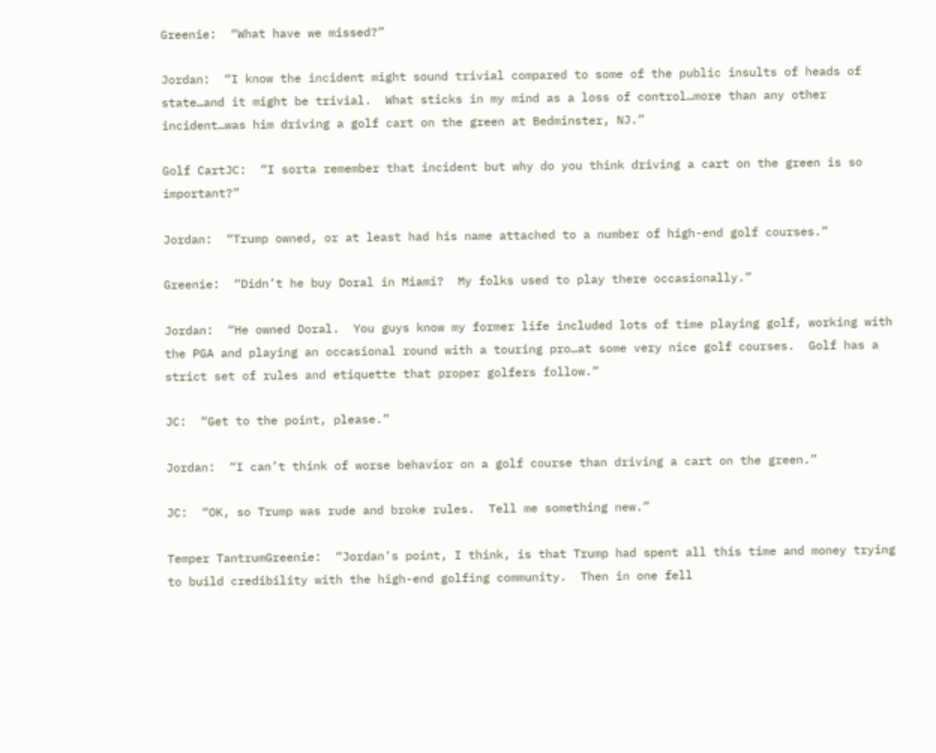Greenie:  “What have we missed?”

Jordan:  “I know the incident might sound trivial compared to some of the public insults of heads of state…and it might be trivial.  What sticks in my mind as a loss of control…more than any other incident…was him driving a golf cart on the green at Bedminster, NJ.”

Golf CartJC:  “I sorta remember that incident but why do you think driving a cart on the green is so important?”

Jordan:  “Trump owned, or at least had his name attached to a number of high-end golf courses.”

Greenie:  “Didn’t he buy Doral in Miami?  My folks used to play there occasionally.”

Jordan:  “He owned Doral.  You guys know my former life included lots of time playing golf, working with the PGA and playing an occasional round with a touring pro…at some very nice golf courses.  Golf has a strict set of rules and etiquette that proper golfers follow.”

JC:  “Get to the point, please.”

Jordan:  “I can’t think of worse behavior on a golf course than driving a cart on the green.”

JC:  “OK, so Trump was rude and broke rules.  Tell me something new.”

Temper TantrumGreenie:  “Jordan’s point, I think, is that Trump had spent all this time and money trying to build credibility with the high-end golfing community.  Then in one fell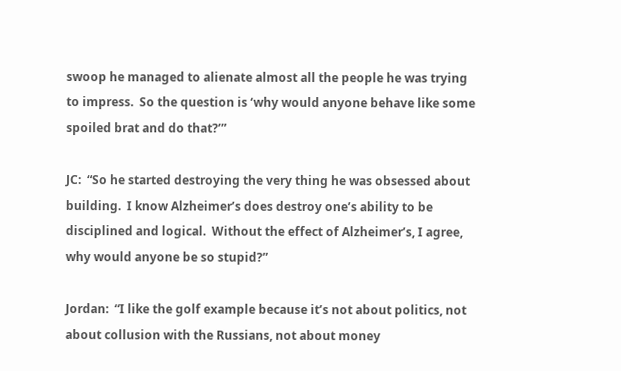swoop he managed to alienate almost all the people he was trying to impress.  So the question is ‘why would anyone behave like some spoiled brat and do that?’”

JC:  “So he started destroying the very thing he was obsessed about building.  I know Alzheimer’s does destroy one’s ability to be disciplined and logical.  Without the effect of Alzheimer’s, I agree, why would anyone be so stupid?”

Jordan:  “I like the golf example because it’s not about politics, not about collusion with the Russians, not about money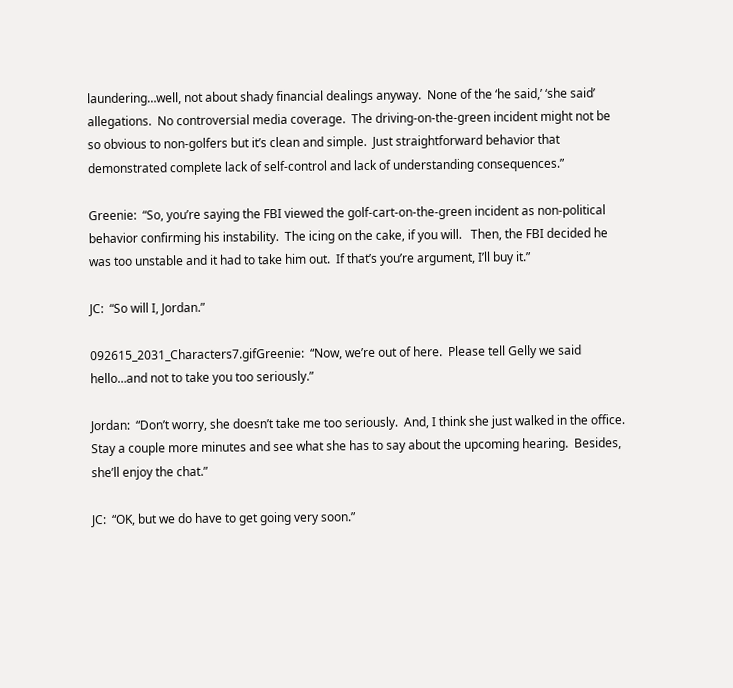laundering…well, not about shady financial dealings anyway.  None of the ‘he said,’ ‘she said’ allegations.  No controversial media coverage.  The driving-on-the-green incident might not be so obvious to non-golfers but it’s clean and simple.  Just straightforward behavior that demonstrated complete lack of self-control and lack of understanding consequences.”

Greenie:  “So, you’re saying the FBI viewed the golf-cart-on-the-green incident as non-political behavior confirming his instability.  The icing on the cake, if you will.   Then, the FBI decided he was too unstable and it had to take him out.  If that’s you’re argument, I’ll buy it.”

JC:  “So will I, Jordan.”

092615_2031_Characters7.gifGreenie:  “Now, we’re out of here.  Please tell Gelly we said hello…and not to take you too seriously.”

Jordan:  “Don’t worry, she doesn’t take me too seriously.  And, I think she just walked in the office.  Stay a couple more minutes and see what she has to say about the upcoming hearing.  Besides, she’ll enjoy the chat.”

JC:  “OK, but we do have to get going very soon.”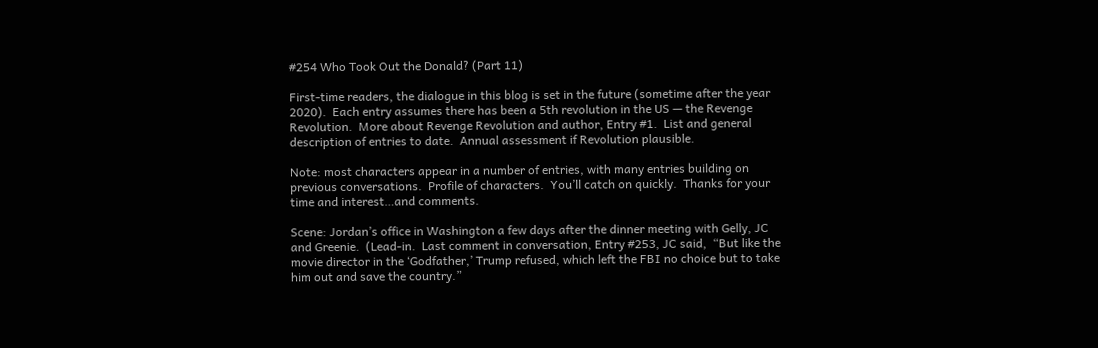#254 Who Took Out the Donald? (Part 11)

First-time readers, the dialogue in this blog is set in the future (sometime after the year 2020).  Each entry assumes there has been a 5th revolution in the US — the Revenge Revolution.  More about Revenge Revolution and author, Entry #1.  List and general description of entries to date.  Annual assessment if Revolution plausible.

Note: most characters appear in a number of entries, with many entries building on previous conversations.  Profile of characters.  You’ll catch on quickly.  Thanks for your time and interest…and comments.

Scene: Jordan’s office in Washington a few days after the dinner meeting with Gelly, JC and Greenie.  (Lead-in.  Last comment in conversation, Entry #253, JC said,  “But like the movie director in the ‘Godfather,’ Trump refused, which left the FBI no choice but to take him out and save the country.”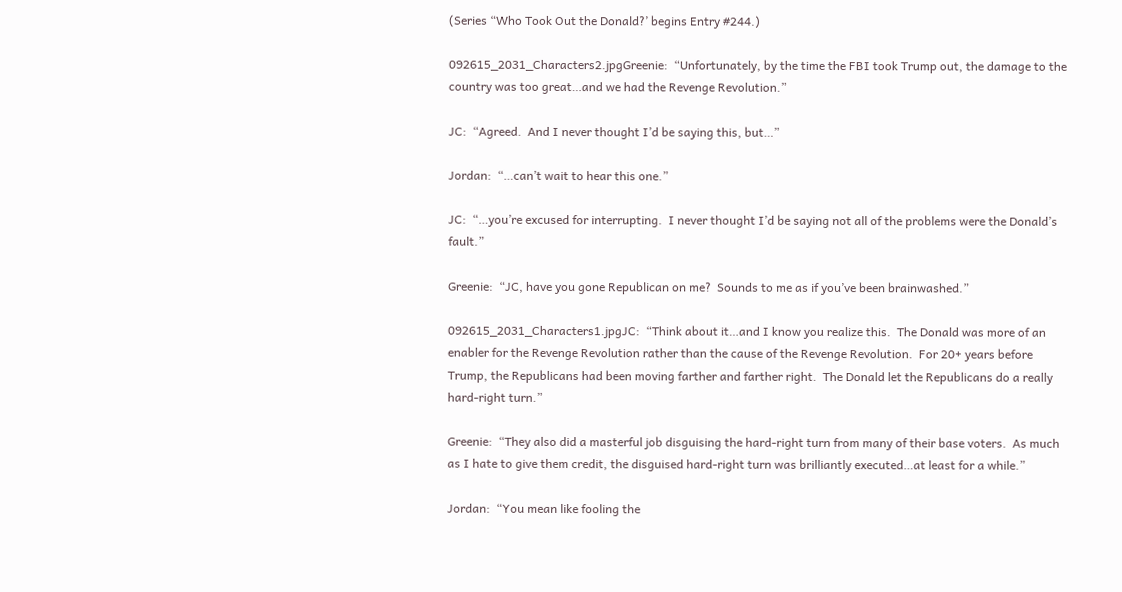(Series “Who Took Out the Donald?’ begins Entry #244.)

092615_2031_Characters2.jpgGreenie:  “Unfortunately, by the time the FBI took Trump out, the damage to the country was too great…and we had the Revenge Revolution.”

JC:  “Agreed.  And I never thought I’d be saying this, but…”

Jordan:  “…can’t wait to hear this one.”

JC:  “…you’re excused for interrupting.  I never thought I’d be saying not all of the problems were the Donald’s fault.”

Greenie:  “JC, have you gone Republican on me?  Sounds to me as if you’ve been brainwashed.”

092615_2031_Characters1.jpgJC:  “Think about it…and I know you realize this.  The Donald was more of an enabler for the Revenge Revolution rather than the cause of the Revenge Revolution.  For 20+ years before Trump, the Republicans had been moving farther and farther right.  The Donald let the Republicans do a really hard-right turn.”

Greenie:  “They also did a masterful job disguising the hard-right turn from many of their base voters.  As much as I hate to give them credit, the disguised hard-right turn was brilliantly executed…at least for a while.”

Jordan:  “You mean like fooling the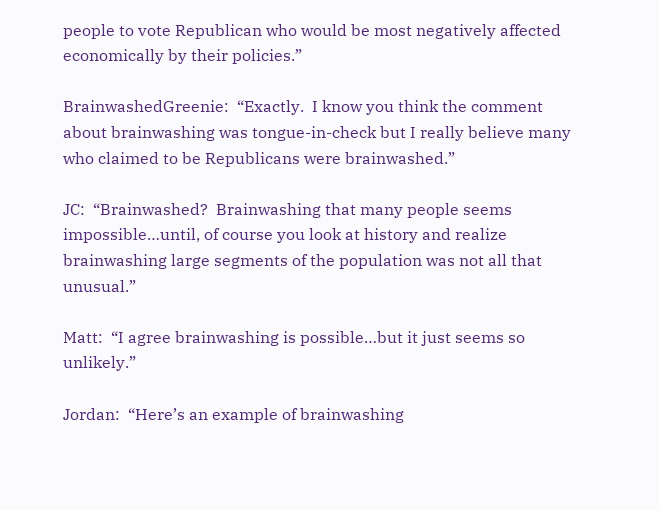people to vote Republican who would be most negatively affected economically by their policies.”

BrainwashedGreenie:  “Exactly.  I know you think the comment about brainwashing was tongue-in-check but I really believe many who claimed to be Republicans were brainwashed.”

JC:  “Brainwashed?  Brainwashing that many people seems impossible…until, of course you look at history and realize brainwashing large segments of the population was not all that unusual.”

Matt:  “I agree brainwashing is possible…but it just seems so unlikely.”

Jordan:  “Here’s an example of brainwashing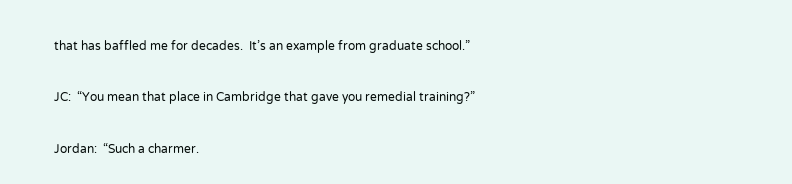that has baffled me for decades.  It’s an example from graduate school.”

JC:  “You mean that place in Cambridge that gave you remedial training?”

Jordan:  “Such a charmer.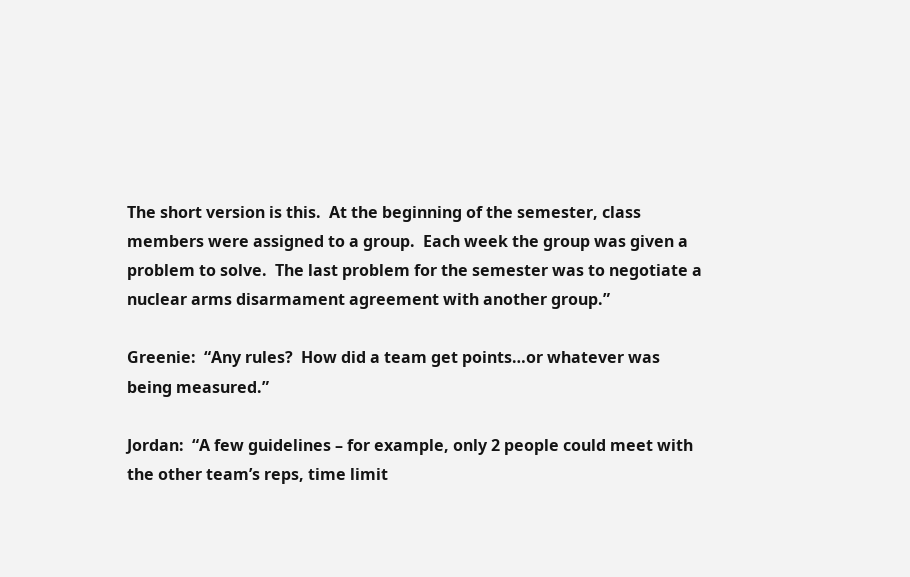The short version is this.  At the beginning of the semester, class members were assigned to a group.  Each week the group was given a problem to solve.  The last problem for the semester was to negotiate a nuclear arms disarmament agreement with another group.”

Greenie:  “Any rules?  How did a team get points…or whatever was being measured.”

Jordan:  “A few guidelines – for example, only 2 people could meet with the other team’s reps, time limit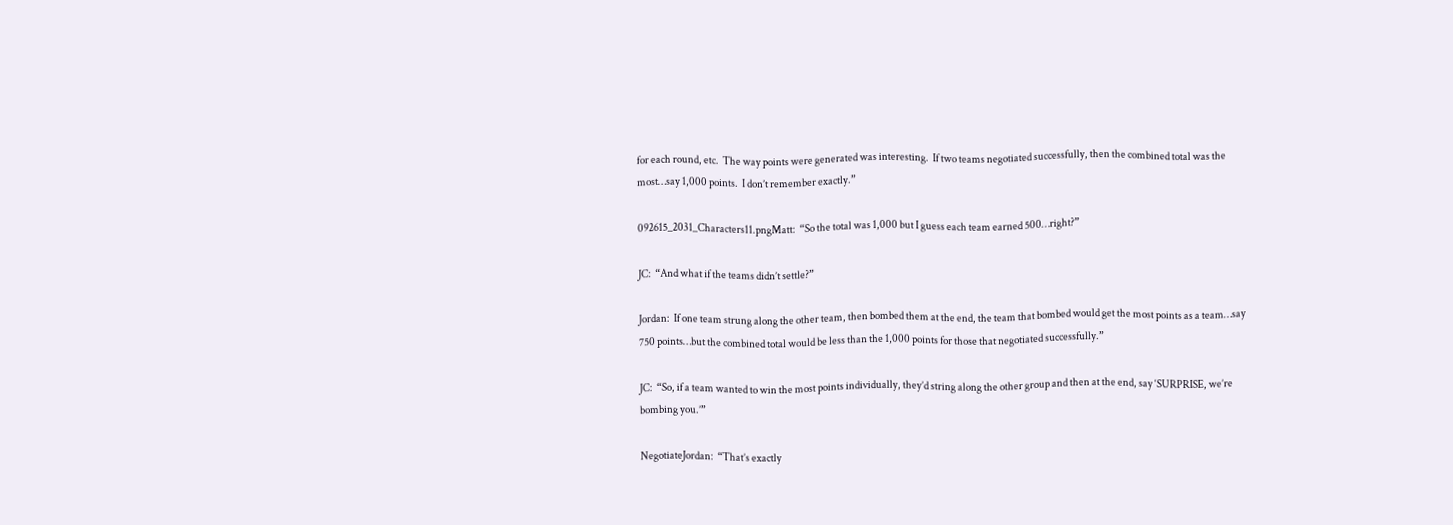for each round, etc.  The way points were generated was interesting.  If two teams negotiated successfully, then the combined total was the most…say 1,000 points.  I don’t remember exactly.”

092615_2031_Characters11.pngMatt:  “So the total was 1,000 but I guess each team earned 500…right?”

JC:  “And what if the teams didn’t settle?”

Jordan:  If one team strung along the other team, then bombed them at the end, the team that bombed would get the most points as a team…say 750 points…but the combined total would be less than the 1,000 points for those that negotiated successfully.”

JC:  “So, if a team wanted to win the most points individually, they’d string along the other group and then at the end, say ‘SURPRISE, we’re bombing you.’”

NegotiateJordan:  “That’s exactly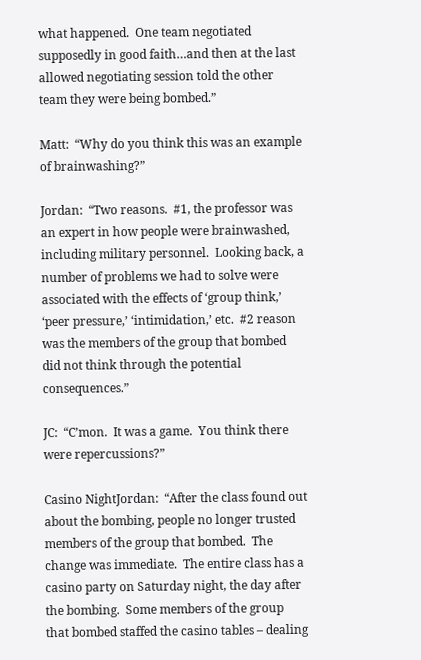what happened.  One team negotiated supposedly in good faith…and then at the last allowed negotiating session told the other team they were being bombed.”

Matt:  “Why do you think this was an example of brainwashing?”

Jordan:  “Two reasons.  #1, the professor was an expert in how people were brainwashed, including military personnel.  Looking back, a number of problems we had to solve were associated with the effects of ‘group think,’ ‘peer pressure,’ ‘intimidation,’ etc.  #2 reason was the members of the group that bombed did not think through the potential consequences.”

JC:  “C’mon.  It was a game.  You think there were repercussions?”

Casino NightJordan:  “After the class found out about the bombing, people no longer trusted members of the group that bombed.  The change was immediate.  The entire class has a casino party on Saturday night, the day after the bombing.  Some members of the group that bombed staffed the casino tables – dealing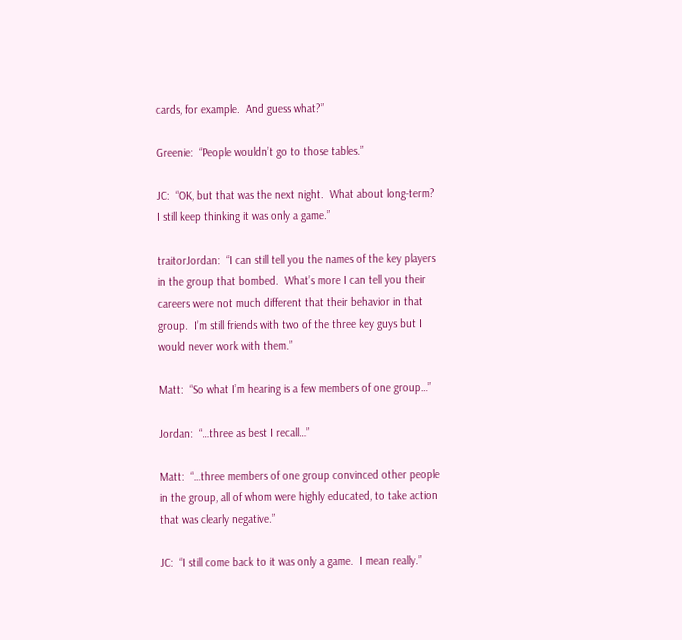cards, for example.  And guess what?”

Greenie:  “People wouldn’t go to those tables.”

JC:  “OK, but that was the next night.  What about long-term?  I still keep thinking it was only a game.”

traitorJordan:  “I can still tell you the names of the key players in the group that bombed.  What’s more I can tell you their careers were not much different that their behavior in that group.  I’m still friends with two of the three key guys but I would never work with them.”

Matt:  “So what I’m hearing is a few members of one group…”

Jordan:  “…three as best I recall…”

Matt:  “…three members of one group convinced other people in the group, all of whom were highly educated, to take action that was clearly negative.”

JC:  “I still come back to it was only a game.  I mean really.”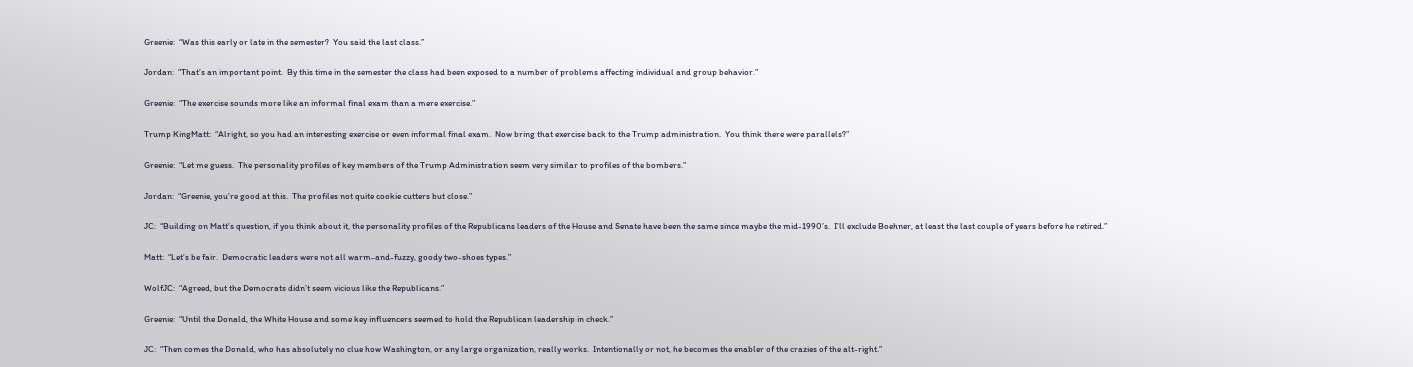Greenie:  “Was this early or late in the semester?  You said the last class.”

Jordan:  “That’s an important point.  By this time in the semester the class had been exposed to a number of problems affecting individual and group behavior.”

Greenie:  “The exercise sounds more like an informal final exam than a mere exercise.”

Trump KingMatt:  “Alright, so you had an interesting exercise or even informal final exam.  Now bring that exercise back to the Trump administration.  You think there were parallels?”

Greenie:  “Let me guess.  The personality profiles of key members of the Trump Administration seem very similar to profiles of the bombers.”

Jordan:  “Greenie, you’re good at this.  The profiles not quite cookie cutters but close.”

JC:  “Building on Matt’s question, if you think about it, the personality profiles of the Republicans leaders of the House and Senate have been the same since maybe the mid-1990’s.  I’ll exclude Boehner, at least the last couple of years before he retired.”

Matt:  “Let’s be fair.  Democratic leaders were not all warm-and-fuzzy, goody two-shoes types.”

WolfJC:  “Agreed, but the Democrats didn’t seem vicious like the Republicans.”

Greenie:  “Until the Donald, the White House and some key influencers seemed to hold the Republican leadership in check.”

JC:  “Then comes the Donald, who has absolutely no clue how Washington, or any large organization, really works.  Intentionally or not, he becomes the enabler of the crazies of the alt-right.”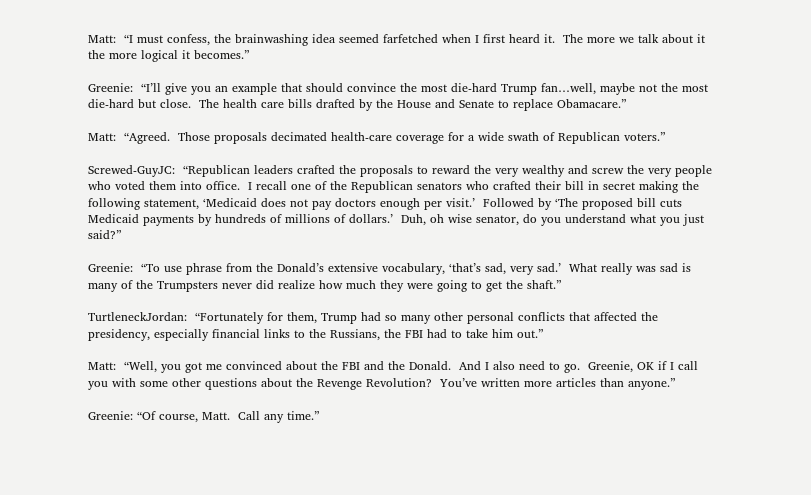Matt:  “I must confess, the brainwashing idea seemed farfetched when I first heard it.  The more we talk about it the more logical it becomes.”

Greenie:  “I’ll give you an example that should convince the most die-hard Trump fan…well, maybe not the most die-hard but close.  The health care bills drafted by the House and Senate to replace Obamacare.”

Matt:  “Agreed.  Those proposals decimated health-care coverage for a wide swath of Republican voters.”

Screwed-GuyJC:  “Republican leaders crafted the proposals to reward the very wealthy and screw the very people who voted them into office.  I recall one of the Republican senators who crafted their bill in secret making the following statement, ‘Medicaid does not pay doctors enough per visit.’  Followed by ‘The proposed bill cuts Medicaid payments by hundreds of millions of dollars.’  Duh, oh wise senator, do you understand what you just said?”

Greenie:  “To use phrase from the Donald’s extensive vocabulary, ‘that’s sad, very sad.’  What really was sad is many of the Trumpsters never did realize how much they were going to get the shaft.”

TurtleneckJordan:  “Fortunately for them, Trump had so many other personal conflicts that affected the presidency, especially financial links to the Russians, the FBI had to take him out.”

Matt:  “Well, you got me convinced about the FBI and the Donald.  And I also need to go.  Greenie, OK if I call you with some other questions about the Revenge Revolution?  You’ve written more articles than anyone.”

Greenie: “Of course, Matt.  Call any time.”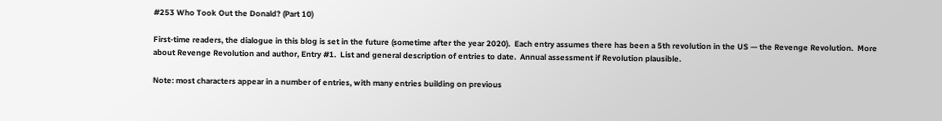#253 Who Took Out the Donald? (Part 10)

First-time readers, the dialogue in this blog is set in the future (sometime after the year 2020).  Each entry assumes there has been a 5th revolution in the US — the Revenge Revolution.  More about Revenge Revolution and author, Entry #1.  List and general description of entries to date.  Annual assessment if Revolution plausible.

Note: most characters appear in a number of entries, with many entries building on previous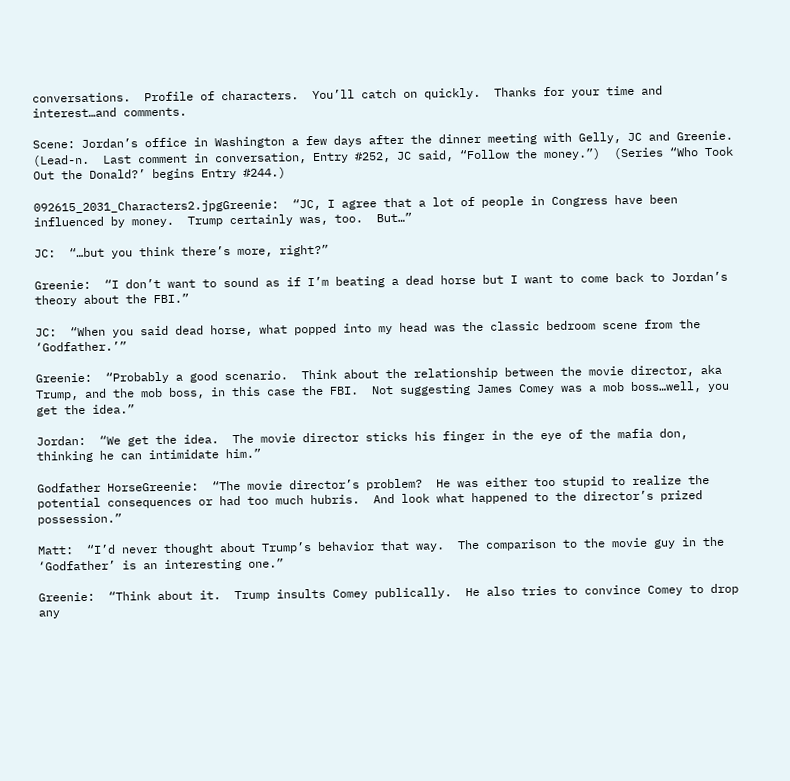conversations.  Profile of characters.  You’ll catch on quickly.  Thanks for your time and interest…and comments.

Scene: Jordan’s office in Washington a few days after the dinner meeting with Gelly, JC and Greenie.  (Lead-n.  Last comment in conversation, Entry #252, JC said, “Follow the money.”)  (Series “Who Took Out the Donald?’ begins Entry #244.)

092615_2031_Characters2.jpgGreenie:  “JC, I agree that a lot of people in Congress have been influenced by money.  Trump certainly was, too.  But…”

JC:  “…but you think there’s more, right?”

Greenie:  “I don’t want to sound as if I’m beating a dead horse but I want to come back to Jordan’s theory about the FBI.”

JC:  “When you said dead horse, what popped into my head was the classic bedroom scene from the ‘Godfather.’”

Greenie:  “Probably a good scenario.  Think about the relationship between the movie director, aka Trump, and the mob boss, in this case the FBI.  Not suggesting James Comey was a mob boss…well, you get the idea.”

Jordan:  “We get the idea.  The movie director sticks his finger in the eye of the mafia don, thinking he can intimidate him.”

Godfather HorseGreenie:  “The movie director’s problem?  He was either too stupid to realize the potential consequences or had too much hubris.  And look what happened to the director’s prized possession.”

Matt:  “I’d never thought about Trump’s behavior that way.  The comparison to the movie guy in the ‘Godfather’ is an interesting one.”

Greenie:  “Think about it.  Trump insults Comey publically.  He also tries to convince Comey to drop any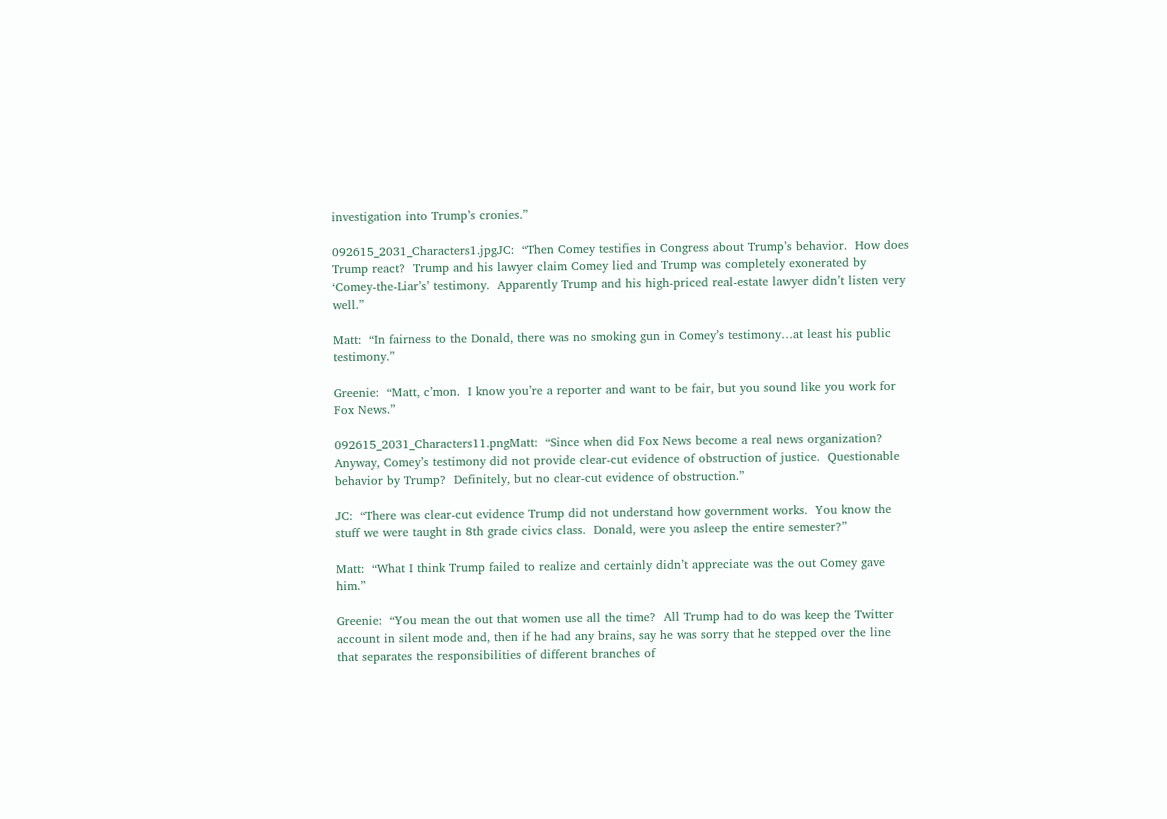investigation into Trump’s cronies.”

092615_2031_Characters1.jpgJC:  “Then Comey testifies in Congress about Trump’s behavior.  How does Trump react?  Trump and his lawyer claim Comey lied and Trump was completely exonerated by ‘Comey-the-Liar’s’ testimony.  Apparently Trump and his high-priced real-estate lawyer didn’t listen very well.”

Matt:  “In fairness to the Donald, there was no smoking gun in Comey’s testimony…at least his public testimony.”

Greenie:  “Matt, c’mon.  I know you’re a reporter and want to be fair, but you sound like you work for Fox News.”

092615_2031_Characters11.pngMatt:  “Since when did Fox News become a real news organization?  Anyway, Comey’s testimony did not provide clear-cut evidence of obstruction of justice.  Questionable behavior by Trump?  Definitely, but no clear-cut evidence of obstruction.”

JC:  “There was clear-cut evidence Trump did not understand how government works.  You know the stuff we were taught in 8th grade civics class.  Donald, were you asleep the entire semester?”

Matt:  “What I think Trump failed to realize and certainly didn’t appreciate was the out Comey gave him.”

Greenie:  “You mean the out that women use all the time?  All Trump had to do was keep the Twitter account in silent mode and, then if he had any brains, say he was sorry that he stepped over the line that separates the responsibilities of different branches of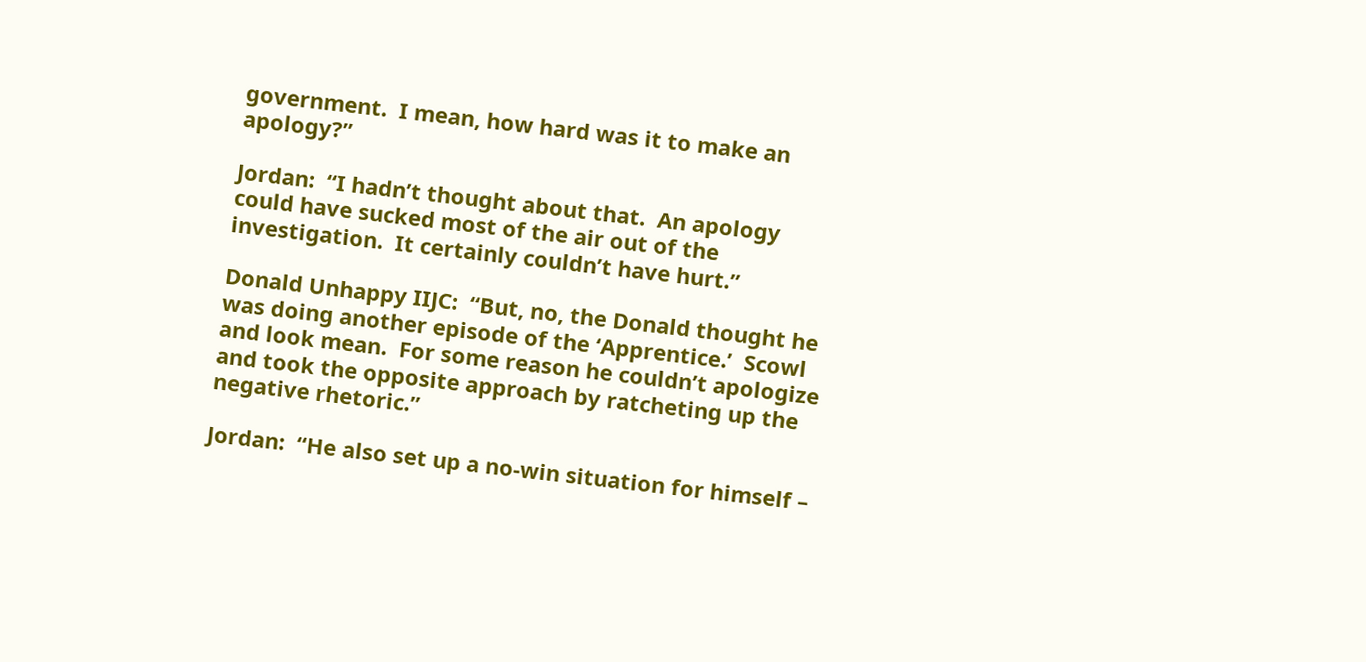government.  I mean, how hard was it to make an apology?”

Jordan:  “I hadn’t thought about that.  An apology could have sucked most of the air out of the investigation.  It certainly couldn’t have hurt.”

Donald Unhappy IIJC:  “But, no, the Donald thought he was doing another episode of the ‘Apprentice.’  Scowl and look mean.  For some reason he couldn’t apologize and took the opposite approach by ratcheting up the negative rhetoric.”

Jordan:  “He also set up a no-win situation for himself –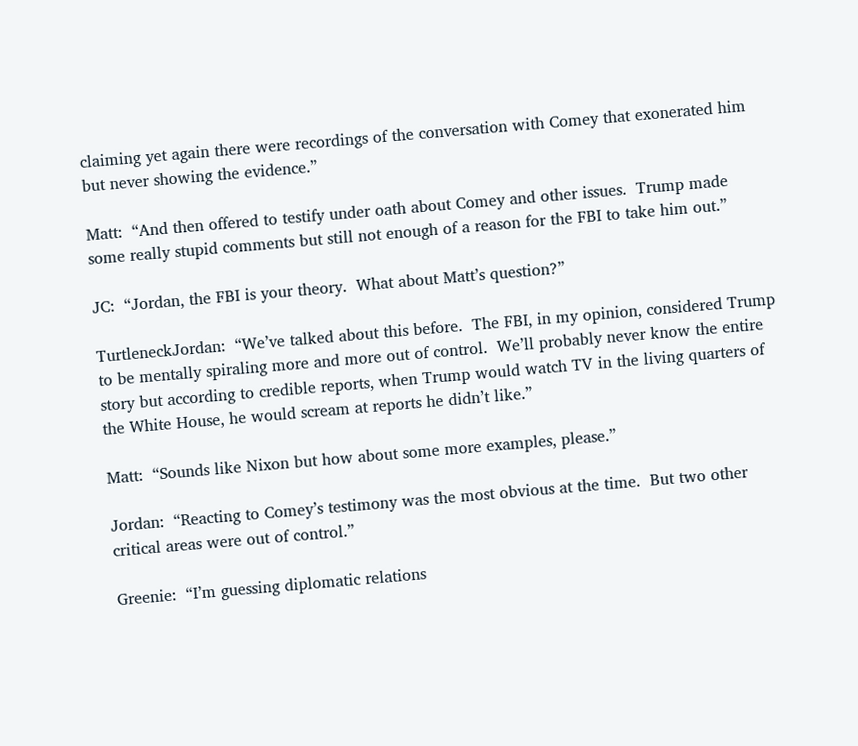claiming yet again there were recordings of the conversation with Comey that exonerated him but never showing the evidence.”

Matt:  “And then offered to testify under oath about Comey and other issues.  Trump made some really stupid comments but still not enough of a reason for the FBI to take him out.”

JC:  “Jordan, the FBI is your theory.  What about Matt’s question?”

TurtleneckJordan:  “We’ve talked about this before.  The FBI, in my opinion, considered Trump to be mentally spiraling more and more out of control.  We’ll probably never know the entire story but according to credible reports, when Trump would watch TV in the living quarters of the White House, he would scream at reports he didn’t like.”

Matt:  “Sounds like Nixon but how about some more examples, please.”

Jordan:  “Reacting to Comey’s testimony was the most obvious at the time.  But two other critical areas were out of control.”

Greenie:  “I’m guessing diplomatic relations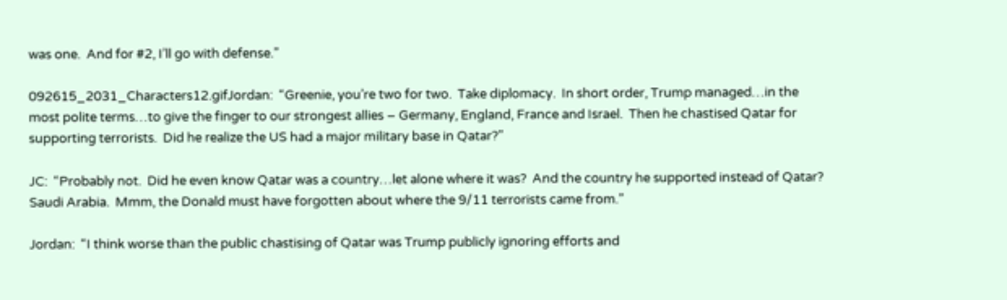was one.  And for #2, I’ll go with defense.”

092615_2031_Characters12.gifJordan:  “Greenie, you’re two for two.  Take diplomacy.  In short order, Trump managed…in the most polite terms…to give the finger to our strongest allies – Germany, England, France and Israel.  Then he chastised Qatar for supporting terrorists.  Did he realize the US had a major military base in Qatar?”

JC:  “Probably not.  Did he even know Qatar was a country…let alone where it was?  And the country he supported instead of Qatar?  Saudi Arabia.  Mmm, the Donald must have forgotten about where the 9/11 terrorists came from.”

Jordan:  “I think worse than the public chastising of Qatar was Trump publicly ignoring efforts and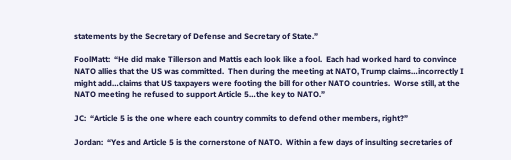statements by the Secretary of Defense and Secretary of State.”

FoolMatt:  “He did make Tillerson and Mattis each look like a fool.  Each had worked hard to convince NATO allies that the US was committed.  Then during the meeting at NATO, Trump claims…incorrectly I might add…claims that US taxpayers were footing the bill for other NATO countries.  Worse still, at the NATO meeting he refused to support Article 5…the key to NATO.”

JC:  “Article 5 is the one where each country commits to defend other members, right?”

Jordan:  “Yes and Article 5 is the cornerstone of NATO.  Within a few days of insulting secretaries of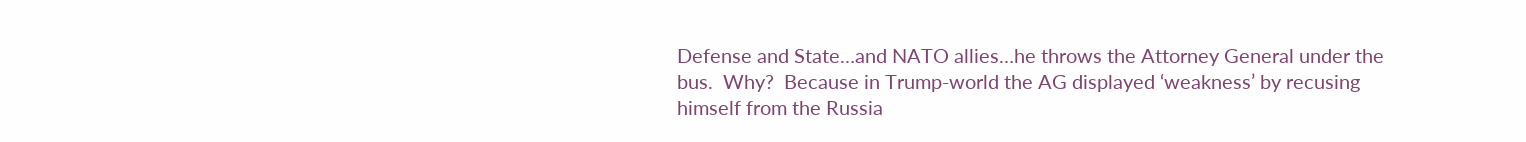Defense and State…and NATO allies…he throws the Attorney General under the bus.  Why?  Because in Trump-world the AG displayed ‘weakness’ by recusing himself from the Russia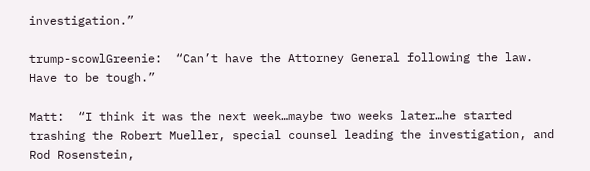investigation.”

trump-scowlGreenie:  “Can’t have the Attorney General following the law.  Have to be tough.”

Matt:  “I think it was the next week…maybe two weeks later…he started trashing the Robert Mueller, special counsel leading the investigation, and Rod Rosenstein,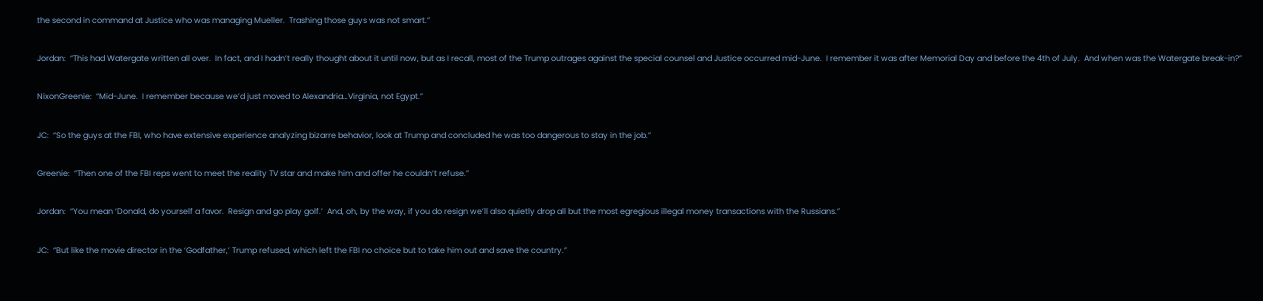the second in command at Justice who was managing Mueller.  Trashing those guys was not smart.”

Jordan:  “This had Watergate written all over.  In fact, and I hadn’t really thought about it until now, but as I recall, most of the Trump outrages against the special counsel and Justice occurred mid-June.  I remember it was after Memorial Day and before the 4th of July.  And when was the Watergate break-in?”

NixonGreenie:  “Mid-June.  I remember because we’d just moved to Alexandria…Virginia, not Egypt.”

JC:  “So the guys at the FBI, who have extensive experience analyzing bizarre behavior, look at Trump and concluded he was too dangerous to stay in the job.”

Greenie:  “Then one of the FBI reps went to meet the reality TV star and make him and offer he couldn’t refuse.”

Jordan:  “You mean ‘Donald, do yourself a favor.  Resign and go play golf.’  And, oh, by the way, if you do resign we’ll also quietly drop all but the most egregious illegal money transactions with the Russians.”

JC:  “But like the movie director in the ‘Godfather,’ Trump refused, which left the FBI no choice but to take him out and save the country.”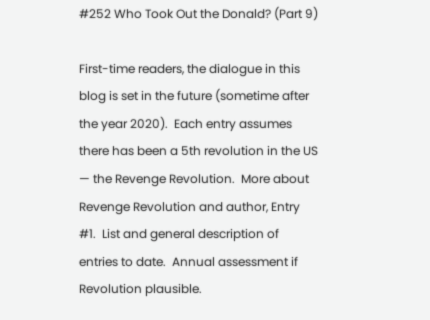#252 Who Took Out the Donald? (Part 9)

First-time readers, the dialogue in this blog is set in the future (sometime after the year 2020).  Each entry assumes there has been a 5th revolution in the US — the Revenge Revolution.  More about Revenge Revolution and author, Entry #1.  List and general description of entries to date.  Annual assessment if Revolution plausible.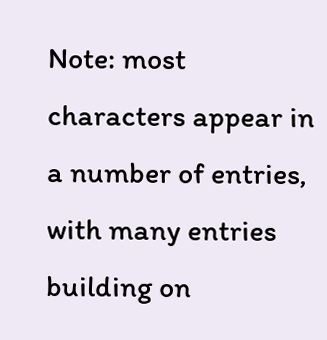Note: most characters appear in a number of entries, with many entries building on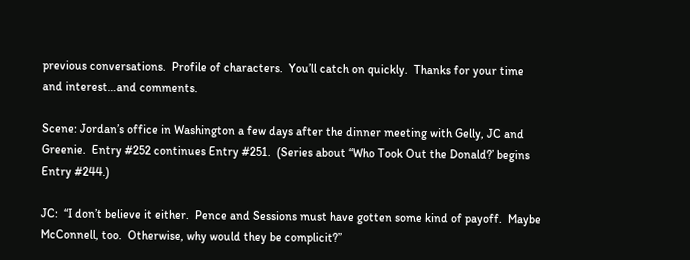previous conversations.  Profile of characters.  You’ll catch on quickly.  Thanks for your time and interest…and comments.

Scene: Jordan’s office in Washington a few days after the dinner meeting with Gelly, JC and Greenie.  Entry #252 continues Entry #251.  (Series about “Who Took Out the Donald?’ begins Entry #244.)

JC:  “I don’t believe it either.  Pence and Sessions must have gotten some kind of payoff.  Maybe McConnell, too.  Otherwise, why would they be complicit?”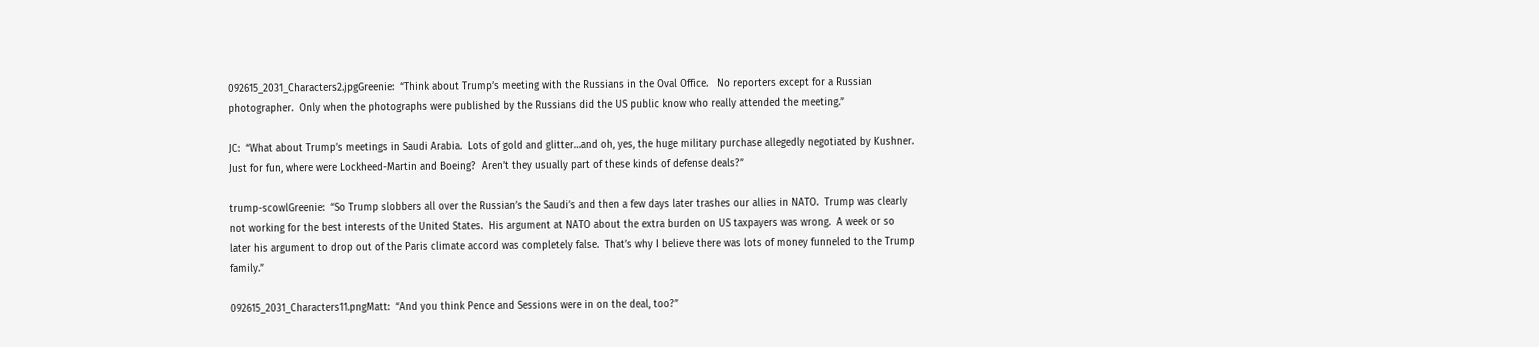092615_2031_Characters2.jpgGreenie:  “Think about Trump’s meeting with the Russians in the Oval Office.   No reporters except for a Russian photographer.  Only when the photographs were published by the Russians did the US public know who really attended the meeting.”

JC:  “What about Trump’s meetings in Saudi Arabia.  Lots of gold and glitter…and oh, yes, the huge military purchase allegedly negotiated by Kushner.  Just for fun, where were Lockheed-Martin and Boeing?  Aren’t they usually part of these kinds of defense deals?”

trump-scowlGreenie:  “So Trump slobbers all over the Russian’s the Saudi’s and then a few days later trashes our allies in NATO.  Trump was clearly not working for the best interests of the United States.  His argument at NATO about the extra burden on US taxpayers was wrong.  A week or so later his argument to drop out of the Paris climate accord was completely false.  That’s why I believe there was lots of money funneled to the Trump family.”

092615_2031_Characters11.pngMatt:  “And you think Pence and Sessions were in on the deal, too?”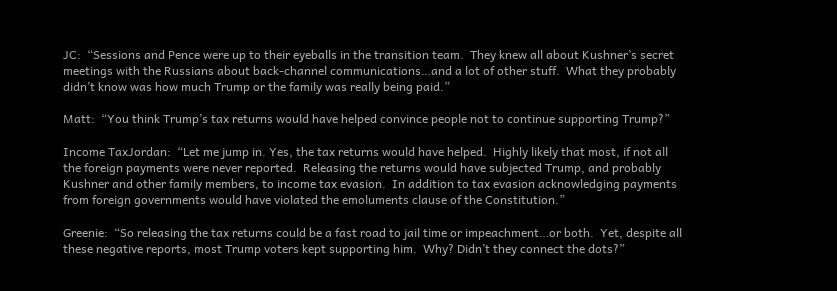JC:  “Sessions and Pence were up to their eyeballs in the transition team.  They knew all about Kushner’s secret meetings with the Russians about back-channel communications…and a lot of other stuff.  What they probably didn’t know was how much Trump or the family was really being paid.”

Matt:  “You think Trump’s tax returns would have helped convince people not to continue supporting Trump?”

Income TaxJordan:  “Let me jump in. Yes, the tax returns would have helped.  Highly likely that most, if not all the foreign payments were never reported.  Releasing the returns would have subjected Trump, and probably Kushner and other family members, to income tax evasion.  In addition to tax evasion acknowledging payments from foreign governments would have violated the emoluments clause of the Constitution.”

Greenie:  “So releasing the tax returns could be a fast road to jail time or impeachment…or both.  Yet, despite all these negative reports, most Trump voters kept supporting him.  Why? Didn’t they connect the dots?”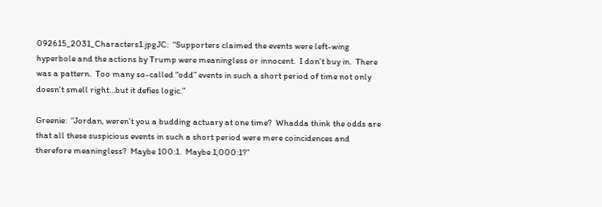092615_2031_Characters1.jpgJC:  “Supporters claimed the events were left-wing hyperbole and the actions by Trump were meaningless or innocent.  I don’t buy in.  There was a pattern.  Too many so-called “odd” events in such a short period of time not only doesn’t smell right…but it defies logic.”

Greenie:  “Jordan, weren’t you a budding actuary at one time?  Whadda think the odds are that all these suspicious events in such a short period were mere coincidences and therefore meaningless?  Maybe 100:1.  Maybe 1,000:1?”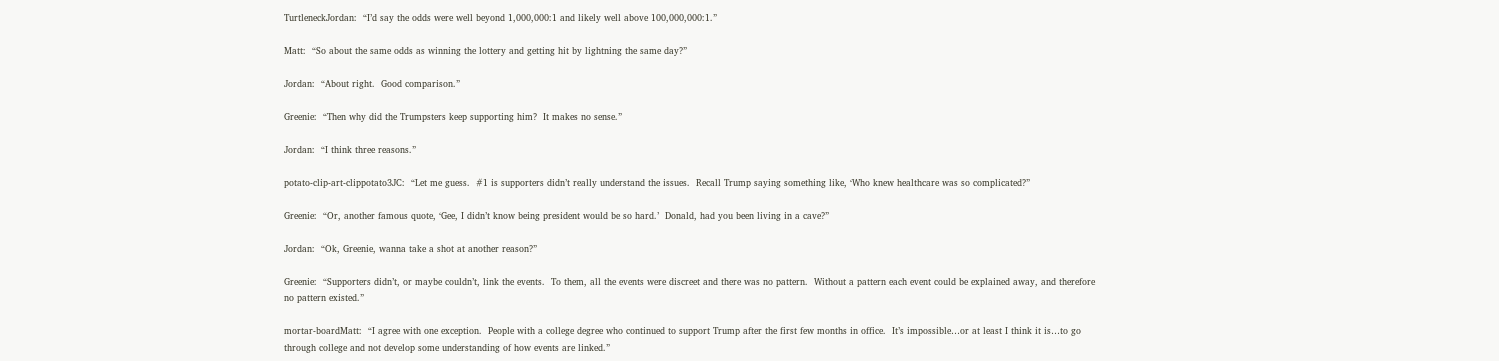TurtleneckJordan:  “I’d say the odds were well beyond 1,000,000:1 and likely well above 100,000,000:1.”

Matt:  “So about the same odds as winning the lottery and getting hit by lightning the same day?”

Jordan:  “About right.  Good comparison.”

Greenie:  “Then why did the Trumpsters keep supporting him?  It makes no sense.”

Jordan:  “I think three reasons.”

potato-clip-art-clippotato3JC:  “Let me guess.  #1 is supporters didn’t really understand the issues.  Recall Trump saying something like, ‘Who knew healthcare was so complicated?”

Greenie:  “Or, another famous quote, ‘Gee, I didn’t know being president would be so hard.’  Donald, had you been living in a cave?”

Jordan:  “Ok, Greenie, wanna take a shot at another reason?”

Greenie:  “Supporters didn’t, or maybe couldn’t, link the events.  To them, all the events were discreet and there was no pattern.  Without a pattern each event could be explained away, and therefore no pattern existed.”

mortar-boardMatt:  “I agree with one exception.  People with a college degree who continued to support Trump after the first few months in office.  It’s impossible…or at least I think it is…to go through college and not develop some understanding of how events are linked.”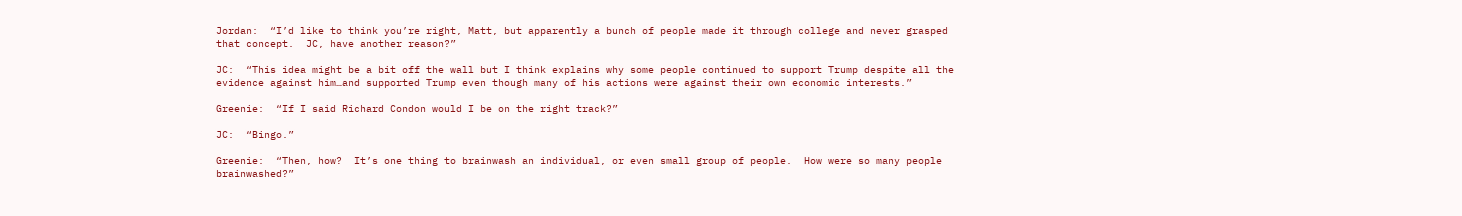Jordan:  “I’d like to think you’re right, Matt, but apparently a bunch of people made it through college and never grasped that concept.  JC, have another reason?”

JC:  “This idea might be a bit off the wall but I think explains why some people continued to support Trump despite all the evidence against him…and supported Trump even though many of his actions were against their own economic interests.”

Greenie:  “If I said Richard Condon would I be on the right track?”

JC:  “Bingo.”

Greenie:  “Then, how?  It’s one thing to brainwash an individual, or even small group of people.  How were so many people brainwashed?”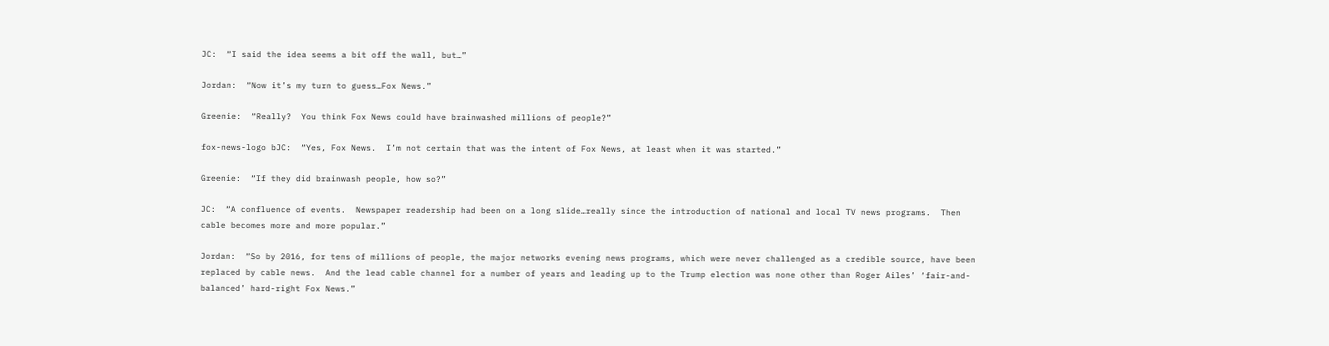JC:  “I said the idea seems a bit off the wall, but…”

Jordan:  “Now it’s my turn to guess…Fox News.”

Greenie:  “Really?  You think Fox News could have brainwashed millions of people?”

fox-news-logo bJC:  “Yes, Fox News.  I’m not certain that was the intent of Fox News, at least when it was started.”

Greenie:  “If they did brainwash people, how so?”

JC:  “A confluence of events.  Newspaper readership had been on a long slide…really since the introduction of national and local TV news programs.  Then cable becomes more and more popular.”

Jordan:  “So by 2016, for tens of millions of people, the major networks evening news programs, which were never challenged as a credible source, have been replaced by cable news.  And the lead cable channel for a number of years and leading up to the Trump election was none other than Roger Ailes’ ‘fair-and-balanced’ hard-right Fox News.”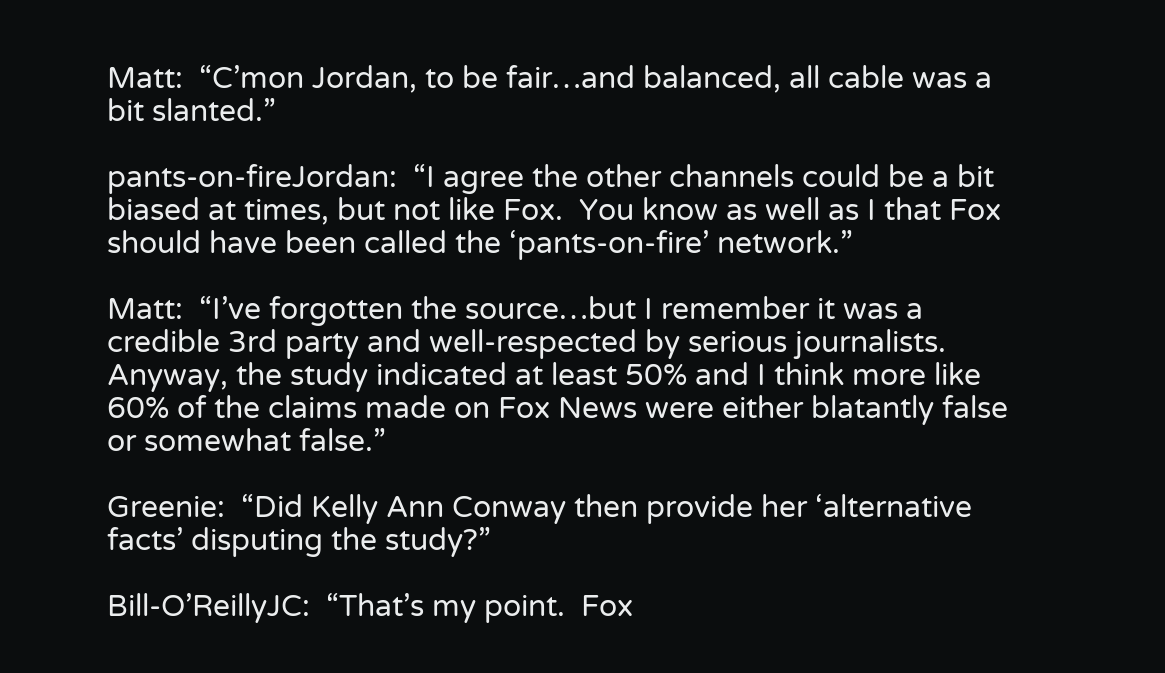Matt:  “C’mon Jordan, to be fair…and balanced, all cable was a bit slanted.”

pants-on-fireJordan:  “I agree the other channels could be a bit biased at times, but not like Fox.  You know as well as I that Fox should have been called the ‘pants-on-fire’ network.”

Matt:  “I’ve forgotten the source…but I remember it was a credible 3rd party and well-respected by serious journalists.  Anyway, the study indicated at least 50% and I think more like 60% of the claims made on Fox News were either blatantly false or somewhat false.”

Greenie:  “Did Kelly Ann Conway then provide her ‘alternative facts’ disputing the study?”

Bill-O’ReillyJC:  “That’s my point.  Fox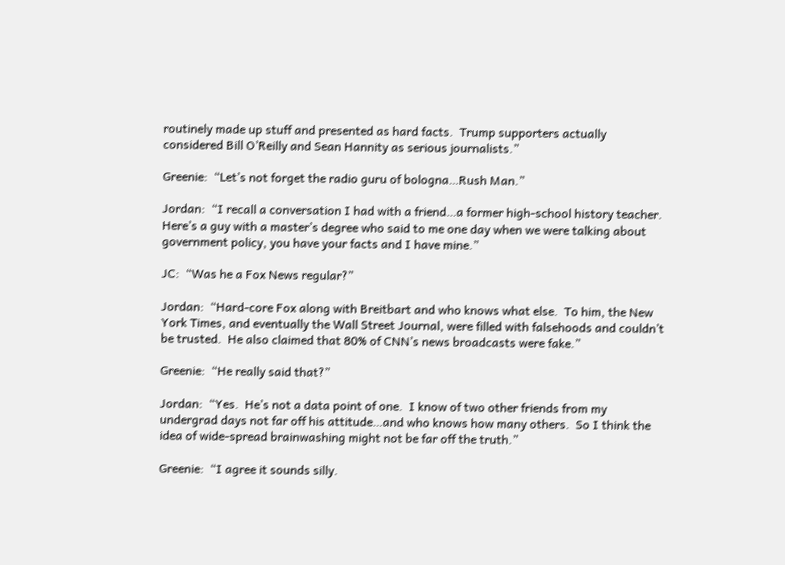routinely made up stuff and presented as hard facts.  Trump supporters actually considered Bill O’Reilly and Sean Hannity as serious journalists.”

Greenie:  “Let’s not forget the radio guru of bologna…Rush Man.”

Jordan:  “I recall a conversation I had with a friend…a former high-school history teacher.  Here’s a guy with a master’s degree who said to me one day when we were talking about government policy, you have your facts and I have mine.”

JC:  “Was he a Fox News regular?”

Jordan:  “Hard-core Fox along with Breitbart and who knows what else.  To him, the New York Times, and eventually the Wall Street Journal, were filled with falsehoods and couldn’t be trusted.  He also claimed that 80% of CNN’s news broadcasts were fake.”

Greenie:  “He really said that?”

Jordan:  “Yes.  He’s not a data point of one.  I know of two other friends from my undergrad days not far off his attitude…and who knows how many others.  So I think the idea of wide-spread brainwashing might not be far off the truth.”

Greenie:  “I agree it sounds silly.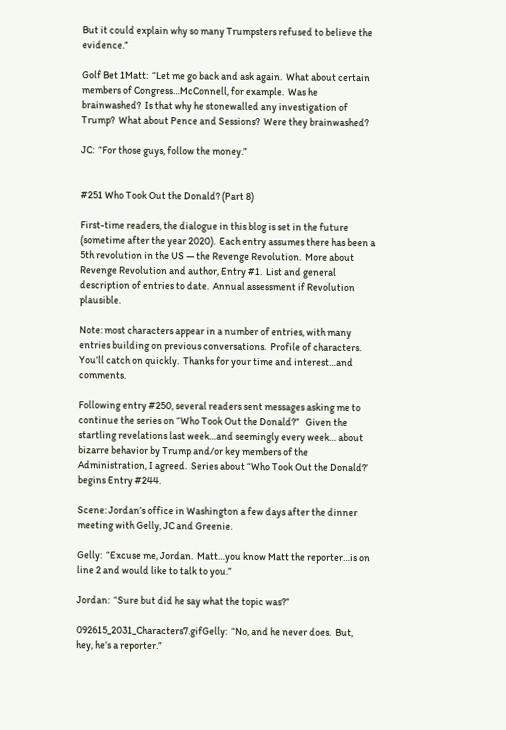But it could explain why so many Trumpsters refused to believe the evidence.”

Golf Bet 1Matt:  “Let me go back and ask again.  What about certain members of Congress…McConnell, for example.  Was he brainwashed?  Is that why he stonewalled any investigation of Trump?  What about Pence and Sessions?  Were they brainwashed?

JC:  “For those guys, follow the money.”


#251 Who Took Out the Donald? (Part 8)

First-time readers, the dialogue in this blog is set in the future (sometime after the year 2020).  Each entry assumes there has been a 5th revolution in the US — the Revenge Revolution.  More about Revenge Revolution and author, Entry #1.  List and general description of entries to date.  Annual assessment if Revolution plausible.

Note: most characters appear in a number of entries, with many entries building on previous conversations.  Profile of characters.  You’ll catch on quickly.  Thanks for your time and interest…and comments.

Following entry #250, several readers sent messages asking me to continue the series on “Who Took Out the Donald?”   Given the startling revelations last week…and seemingly every week… about bizarre behavior by Trump and/or key members of the Administration, I agreed.  Series about “Who Took Out the Donald?’ begins Entry #244.

Scene: Jordan’s office in Washington a few days after the dinner meeting with Gelly, JC and Greenie.

Gelly:  “Excuse me, Jordan.  Matt…you know Matt the reporter…is on line 2 and would like to talk to you.”

Jordan:  “Sure but did he say what the topic was?”

092615_2031_Characters7.gifGelly:  “No, and he never does.  But, hey, he’s a reporter.”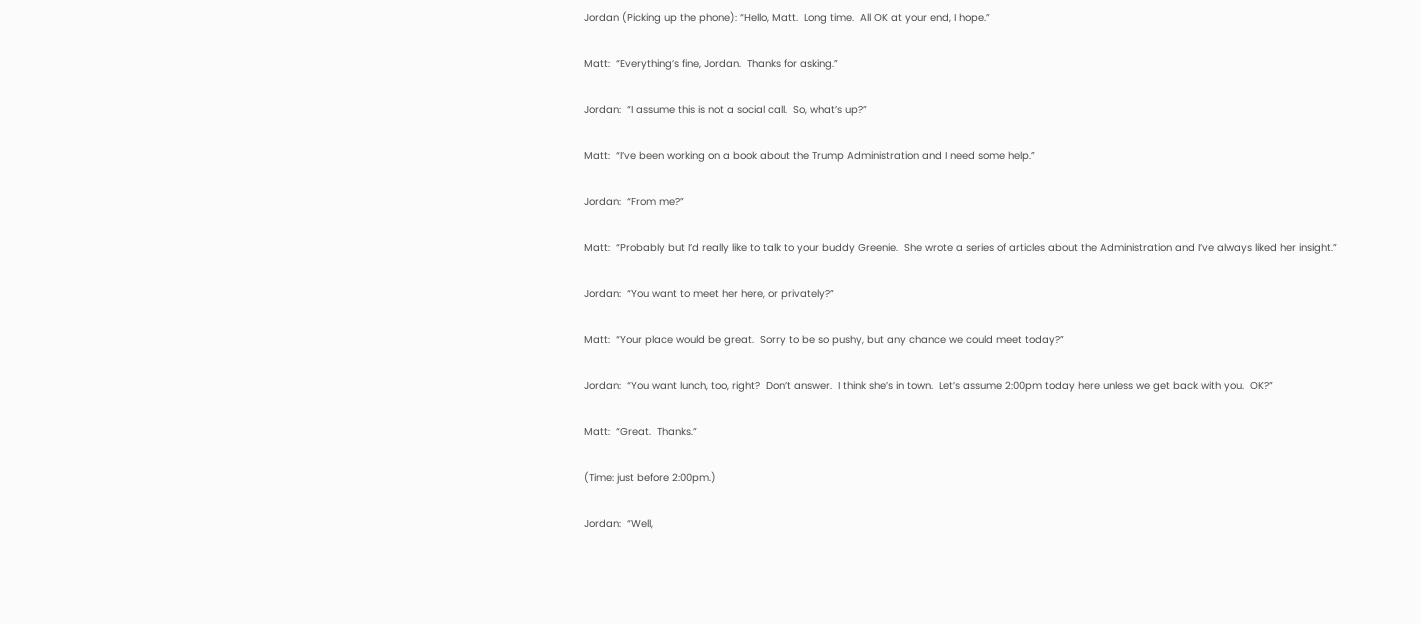Jordan (Picking up the phone): “Hello, Matt.  Long time.  All OK at your end, I hope.”

Matt:  “Everything’s fine, Jordan.  Thanks for asking.”

Jordan:  “I assume this is not a social call.  So, what’s up?”

Matt:  “I’ve been working on a book about the Trump Administration and I need some help.”

Jordan:  “From me?”

Matt:  “Probably but I’d really like to talk to your buddy Greenie.  She wrote a series of articles about the Administration and I’ve always liked her insight.”

Jordan:  “You want to meet her here, or privately?”

Matt:  “Your place would be great.  Sorry to be so pushy, but any chance we could meet today?”

Jordan:  “You want lunch, too, right?  Don’t answer.  I think she’s in town.  Let’s assume 2:00pm today here unless we get back with you.  OK?”

Matt:  “Great.  Thanks.”

(Time: just before 2:00pm.)

Jordan:  “Well,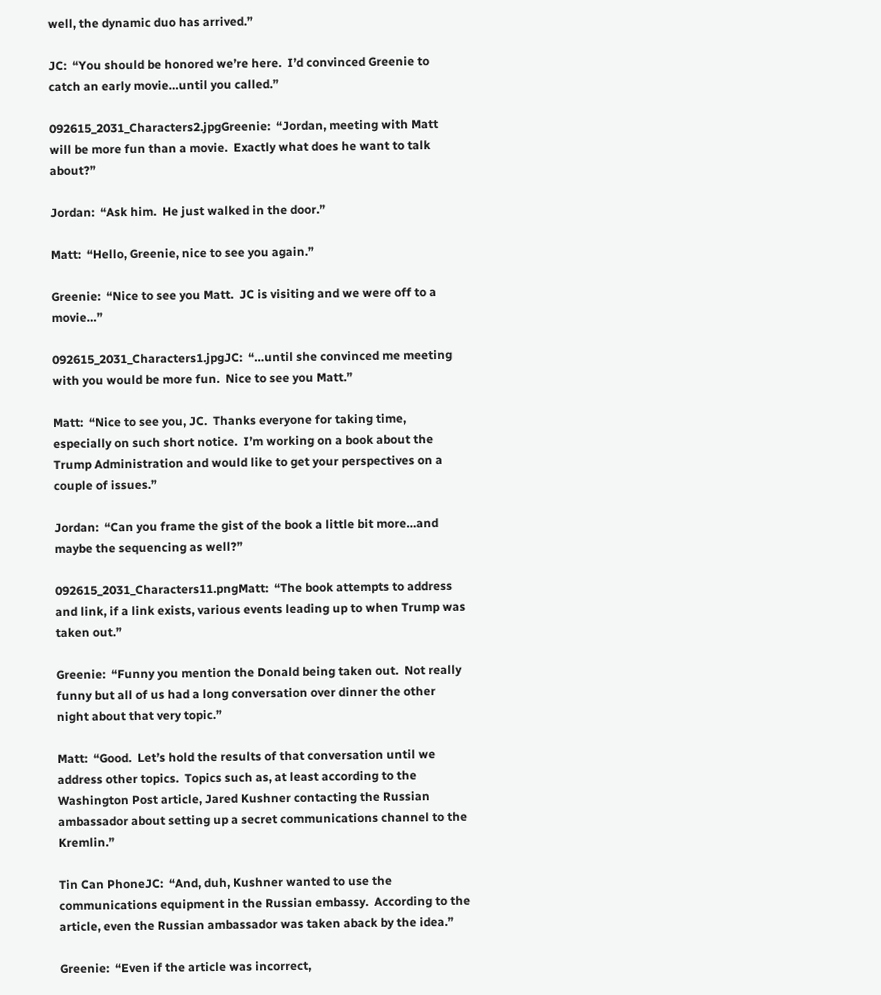well, the dynamic duo has arrived.”

JC:  “You should be honored we’re here.  I’d convinced Greenie to catch an early movie…until you called.”

092615_2031_Characters2.jpgGreenie:  “Jordan, meeting with Matt will be more fun than a movie.  Exactly what does he want to talk about?”

Jordan:  “Ask him.  He just walked in the door.”

Matt:  “Hello, Greenie, nice to see you again.”

Greenie:  “Nice to see you Matt.  JC is visiting and we were off to a movie…”

092615_2031_Characters1.jpgJC:  “…until she convinced me meeting with you would be more fun.  Nice to see you Matt.”

Matt:  “Nice to see you, JC.  Thanks everyone for taking time, especially on such short notice.  I’m working on a book about the Trump Administration and would like to get your perspectives on a couple of issues.”

Jordan:  “Can you frame the gist of the book a little bit more…and maybe the sequencing as well?”

092615_2031_Characters11.pngMatt:  “The book attempts to address and link, if a link exists, various events leading up to when Trump was taken out.”

Greenie:  “Funny you mention the Donald being taken out.  Not really funny but all of us had a long conversation over dinner the other night about that very topic.”

Matt:  “Good.  Let’s hold the results of that conversation until we address other topics.  Topics such as, at least according to the Washington Post article, Jared Kushner contacting the Russian ambassador about setting up a secret communications channel to the Kremlin.”

Tin Can PhoneJC:  “And, duh, Kushner wanted to use the communications equipment in the Russian embassy.  According to the article, even the Russian ambassador was taken aback by the idea.”

Greenie:  “Even if the article was incorrect,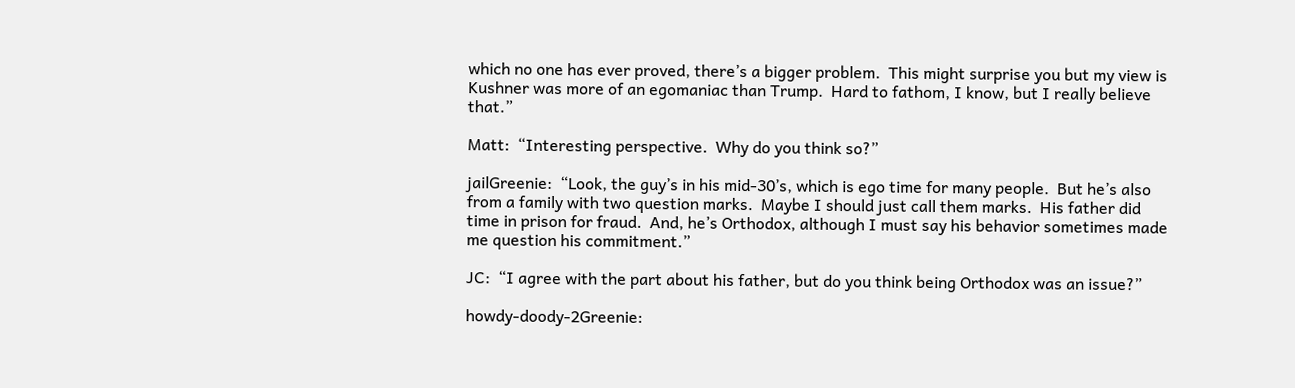which no one has ever proved, there’s a bigger problem.  This might surprise you but my view is Kushner was more of an egomaniac than Trump.  Hard to fathom, I know, but I really believe that.”

Matt:  “Interesting perspective.  Why do you think so?”

jailGreenie:  “Look, the guy’s in his mid-30’s, which is ego time for many people.  But he’s also from a family with two question marks.  Maybe I should just call them marks.  His father did time in prison for fraud.  And, he’s Orthodox, although I must say his behavior sometimes made me question his commitment.”

JC:  “I agree with the part about his father, but do you think being Orthodox was an issue?”

howdy-doody-2Greenie: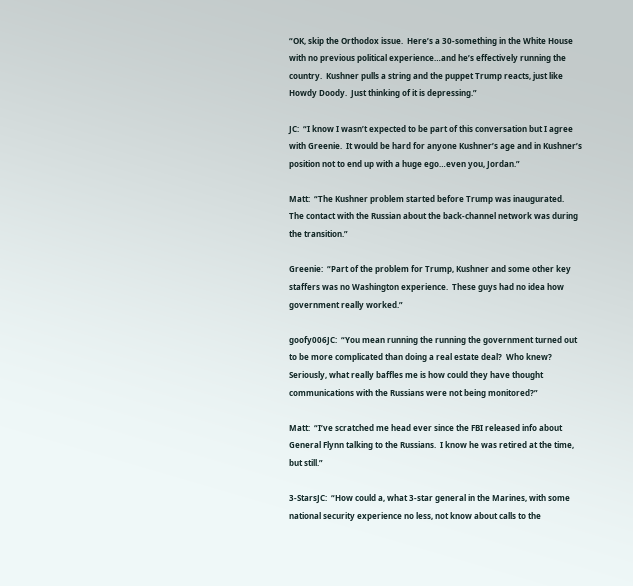“OK, skip the Orthodox issue.  Here’s a 30-something in the White House with no previous political experience…and he’s effectively running the country.  Kushner pulls a string and the puppet Trump reacts, just like Howdy Doody.  Just thinking of it is depressing.”

JC:  “I know I wasn’t expected to be part of this conversation but I agree with Greenie.  It would be hard for anyone Kushner’s age and in Kushner’s position not to end up with a huge ego…even you, Jordan.”

Matt:  “The Kushner problem started before Trump was inaugurated.  The contact with the Russian about the back-channel network was during the transition.”

Greenie:  “Part of the problem for Trump, Kushner and some other key staffers was no Washington experience.  These guys had no idea how government really worked.”

goofy006JC:  “You mean running the running the government turned out to be more complicated than doing a real estate deal?  Who knew?  Seriously, what really baffles me is how could they have thought communications with the Russians were not being monitored?”

Matt:  “I’ve scratched me head ever since the FBI released info about General Flynn talking to the Russians.  I know he was retired at the time, but still.”

3-StarsJC:  “How could a, what 3-star general in the Marines, with some national security experience no less, not know about calls to the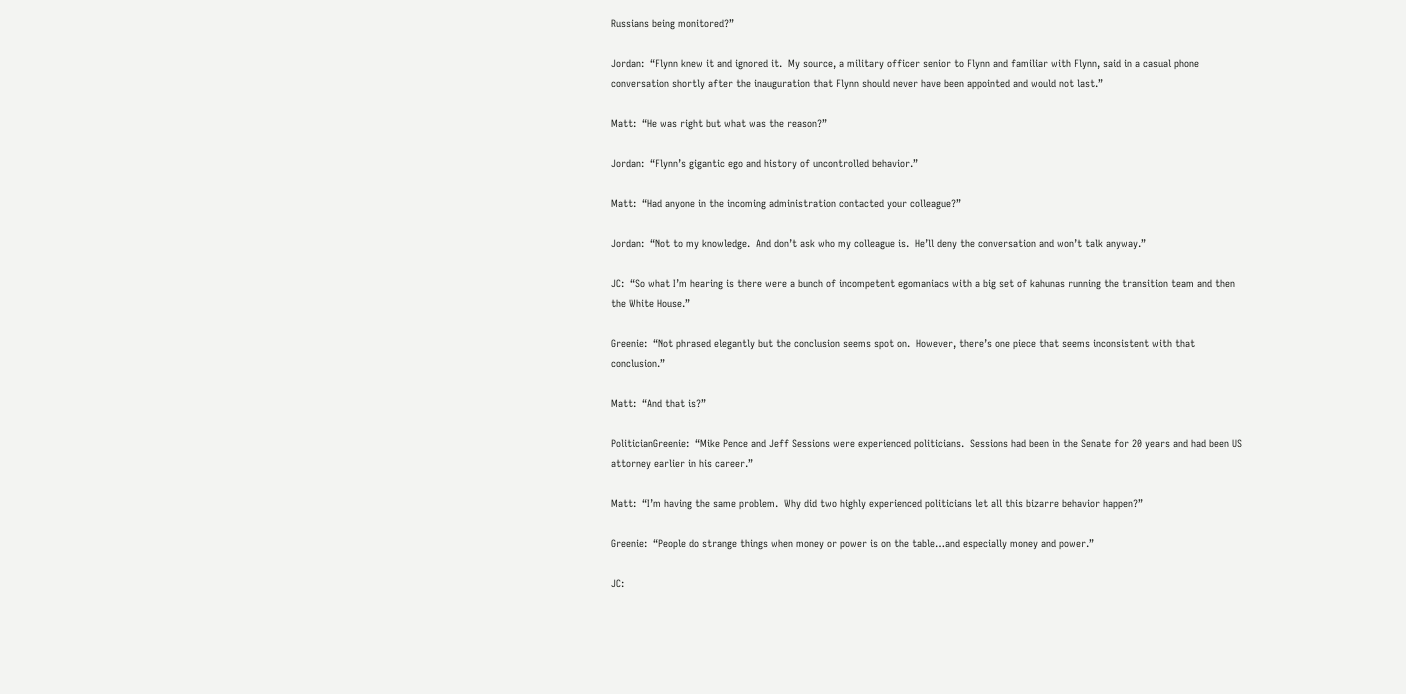Russians being monitored?”

Jordan:  “Flynn knew it and ignored it.  My source, a military officer senior to Flynn and familiar with Flynn, said in a casual phone conversation shortly after the inauguration that Flynn should never have been appointed and would not last.”

Matt:  “He was right but what was the reason?”

Jordan:  “Flynn’s gigantic ego and history of uncontrolled behavior.”

Matt:  “Had anyone in the incoming administration contacted your colleague?”

Jordan:  “Not to my knowledge.  And don’t ask who my colleague is.  He’ll deny the conversation and won’t talk anyway.”

JC:  “So what I’m hearing is there were a bunch of incompetent egomaniacs with a big set of kahunas running the transition team and then the White House.”

Greenie:  “Not phrased elegantly but the conclusion seems spot on.  However, there’s one piece that seems inconsistent with that conclusion.”

Matt:  “And that is?”

PoliticianGreenie:  “Mike Pence and Jeff Sessions were experienced politicians.  Sessions had been in the Senate for 20 years and had been US attorney earlier in his career.”

Matt:  “I’m having the same problem.  Why did two highly experienced politicians let all this bizarre behavior happen?”

Greenie:  “People do strange things when money or power is on the table…and especially money and power.”

JC: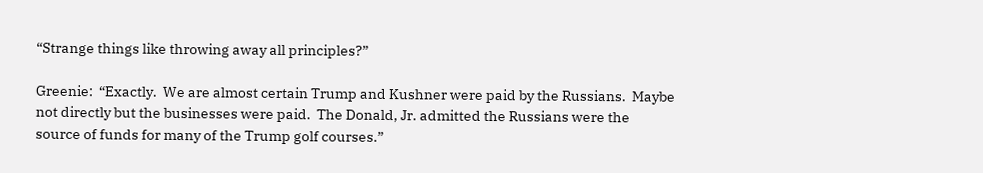“Strange things like throwing away all principles?”

Greenie:  “Exactly.  We are almost certain Trump and Kushner were paid by the Russians.  Maybe not directly but the businesses were paid.  The Donald, Jr. admitted the Russians were the source of funds for many of the Trump golf courses.”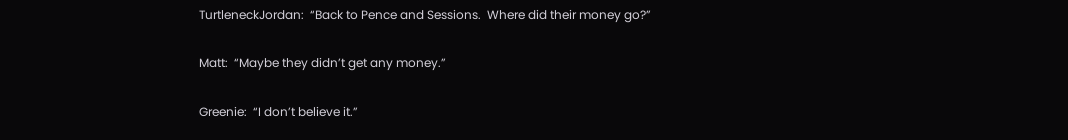TurtleneckJordan:  “Back to Pence and Sessions.  Where did their money go?”

Matt:  “Maybe they didn’t get any money.”

Greenie:  “I don’t believe it.”